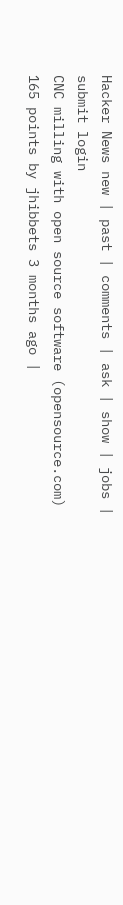Hacker News new | past | comments | ask | show | jobs | submit login
CNC milling with open source software (opensource.com)
165 points by jhibbets 3 months ago |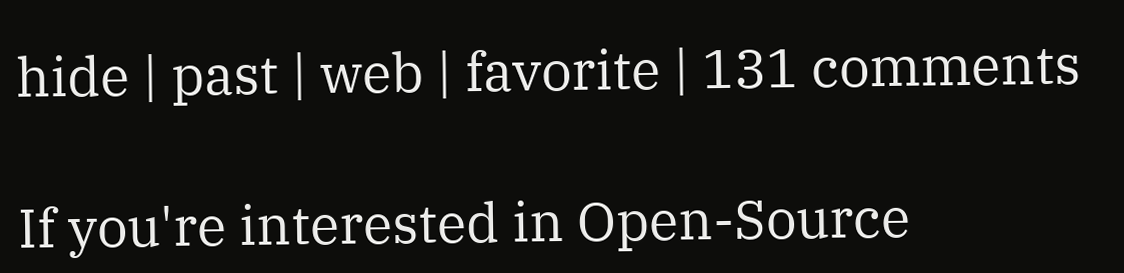hide | past | web | favorite | 131 comments

If you're interested in Open-Source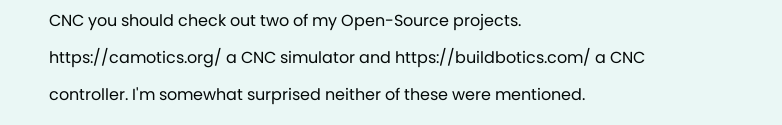CNC you should check out two of my Open-Source projects. https://camotics.org/ a CNC simulator and https://buildbotics.com/ a CNC controller. I'm somewhat surprised neither of these were mentioned.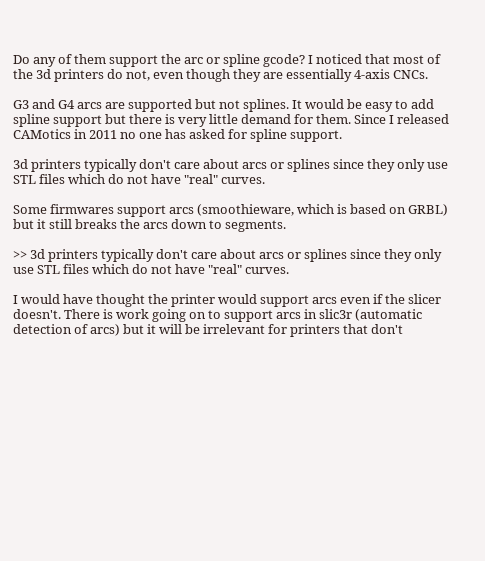Do any of them support the arc or spline gcode? I noticed that most of the 3d printers do not, even though they are essentially 4-axis CNCs.

G3 and G4 arcs are supported but not splines. It would be easy to add spline support but there is very little demand for them. Since I released CAMotics in 2011 no one has asked for spline support.

3d printers typically don't care about arcs or splines since they only use STL files which do not have "real" curves.

Some firmwares support arcs (smoothieware, which is based on GRBL) but it still breaks the arcs down to segments.

>> 3d printers typically don't care about arcs or splines since they only use STL files which do not have "real" curves.

I would have thought the printer would support arcs even if the slicer doesn't. There is work going on to support arcs in slic3r (automatic detection of arcs) but it will be irrelevant for printers that don't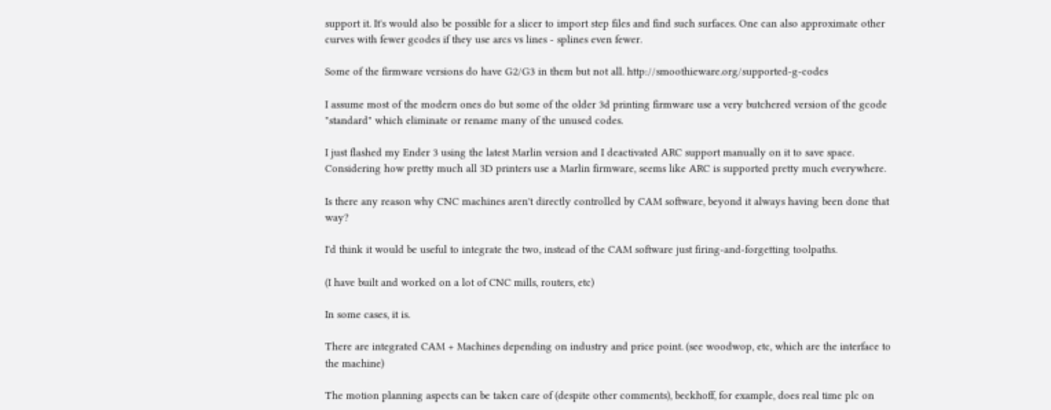support it. It's would also be possible for a slicer to import step files and find such surfaces. One can also approximate other curves with fewer gcodes if they use arcs vs lines - splines even fewer.

Some of the firmware versions do have G2/G3 in them but not all. http://smoothieware.org/supported-g-codes

I assume most of the modern ones do but some of the older 3d printing firmware use a very butchered version of the gcode "standard" which eliminate or rename many of the unused codes.

I just flashed my Ender 3 using the latest Marlin version and I deactivated ARC support manually on it to save space. Considering how pretty much all 3D printers use a Marlin firmware, seems like ARC is supported pretty much everywhere.

Is there any reason why CNC machines aren't directly controlled by CAM software, beyond it always having been done that way?

I'd think it would be useful to integrate the two, instead of the CAM software just firing-and-forgetting toolpaths.

(I have built and worked on a lot of CNC mills, routers, etc)

In some cases, it is.

There are integrated CAM + Machines depending on industry and price point. (see woodwop, etc, which are the interface to the machine)

The motion planning aspects can be taken care of (despite other comments), beckhoff, for example, does real time plc on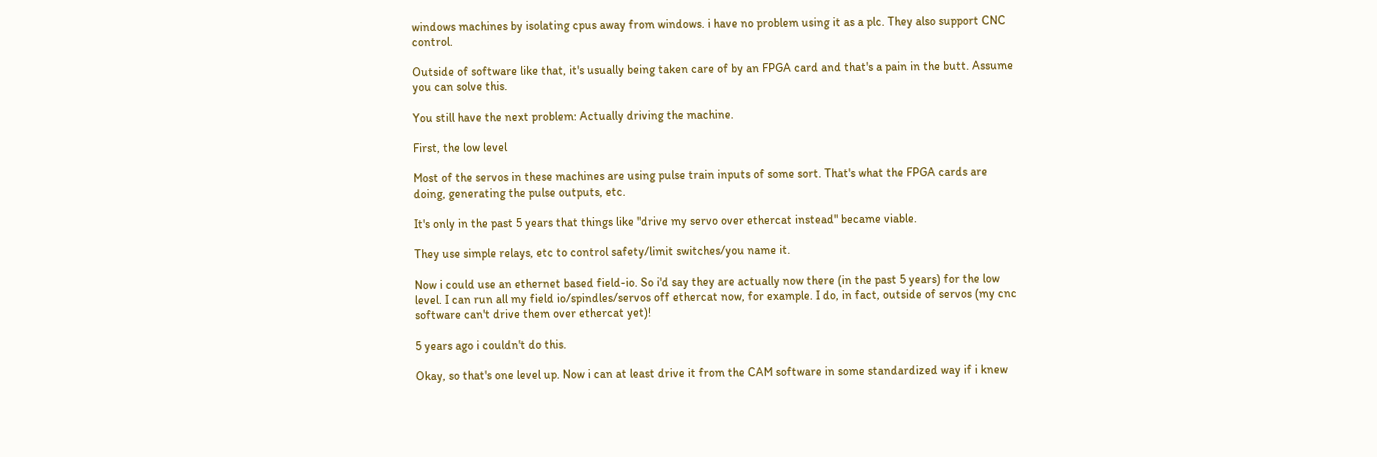windows machines by isolating cpus away from windows. i have no problem using it as a plc. They also support CNC control.

Outside of software like that, it's usually being taken care of by an FPGA card and that's a pain in the butt. Assume you can solve this.

You still have the next problem: Actually driving the machine.

First, the low level

Most of the servos in these machines are using pulse train inputs of some sort. That's what the FPGA cards are doing, generating the pulse outputs, etc.

It's only in the past 5 years that things like "drive my servo over ethercat instead" became viable.

They use simple relays, etc to control safety/limit switches/you name it.

Now i could use an ethernet based field-io. So i'd say they are actually now there (in the past 5 years) for the low level. I can run all my field io/spindles/servos off ethercat now, for example. I do, in fact, outside of servos (my cnc software can't drive them over ethercat yet)!

5 years ago i couldn't do this.

Okay, so that's one level up. Now i can at least drive it from the CAM software in some standardized way if i knew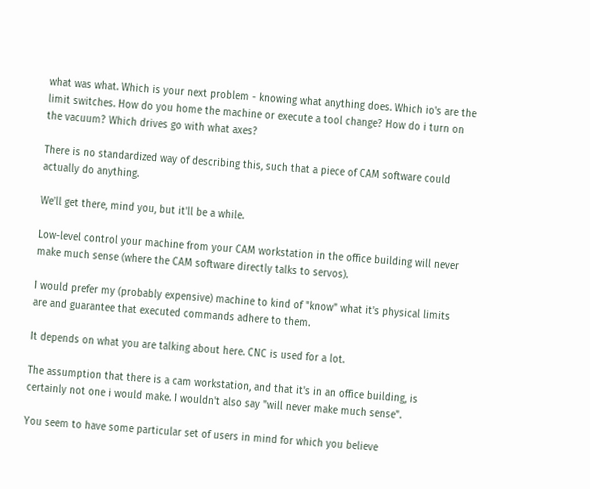what was what. Which is your next problem - knowing what anything does. Which io's are the limit switches. How do you home the machine or execute a tool change? How do i turn on the vacuum? Which drives go with what axes?

There is no standardized way of describing this, such that a piece of CAM software could actually do anything.

We'll get there, mind you, but it'll be a while.

Low-level control your machine from your CAM workstation in the office building will never make much sense (where the CAM software directly talks to servos).

I would prefer my (probably expensive) machine to kind of "know" what it's physical limits are and guarantee that executed commands adhere to them.

It depends on what you are talking about here. CNC is used for a lot.

The assumption that there is a cam workstation, and that it's in an office building, is certainly not one i would make. I wouldn't also say "will never make much sense".

You seem to have some particular set of users in mind for which you believe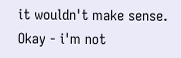it wouldn't make sense. Okay - i'm not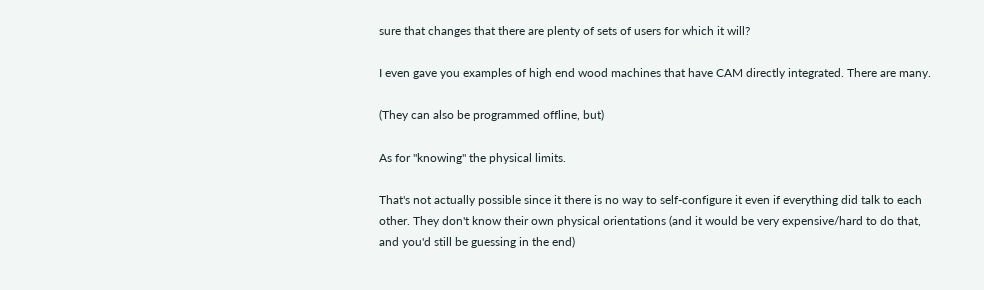sure that changes that there are plenty of sets of users for which it will?

I even gave you examples of high end wood machines that have CAM directly integrated. There are many.

(They can also be programmed offline, but)

As for "knowing" the physical limits.

That's not actually possible since it there is no way to self-configure it even if everything did talk to each other. They don't know their own physical orientations (and it would be very expensive/hard to do that, and you'd still be guessing in the end)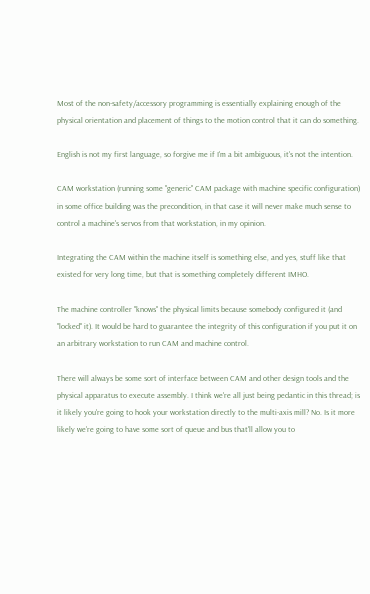Most of the non-safety/accessory programming is essentially explaining enough of the physical orientation and placement of things to the motion control that it can do something.

English is not my first language, so forgive me if I'm a bit ambiguous, it's not the intention.

CAM workstation (running some "generic" CAM package with machine specific configuration) in some office building was the precondition, in that case it will never make much sense to control a machine's servos from that workstation, in my opinion.

Integrating the CAM within the machine itself is something else, and yes, stuff like that existed for very long time, but that is something completely different IMHO.

The machine controller "knows" the physical limits because somebody configured it (and "locked" it). It would be hard to guarantee the integrity of this configuration if you put it on an arbitrary workstation to run CAM and machine control.

There will always be some sort of interface between CAM and other design tools and the physical apparatus to execute assembly. I think we're all just being pedantic in this thread; is it likely you're going to hook your workstation directly to the multi-axis mill? No. Is it more likely we're going to have some sort of queue and bus that'll allow you to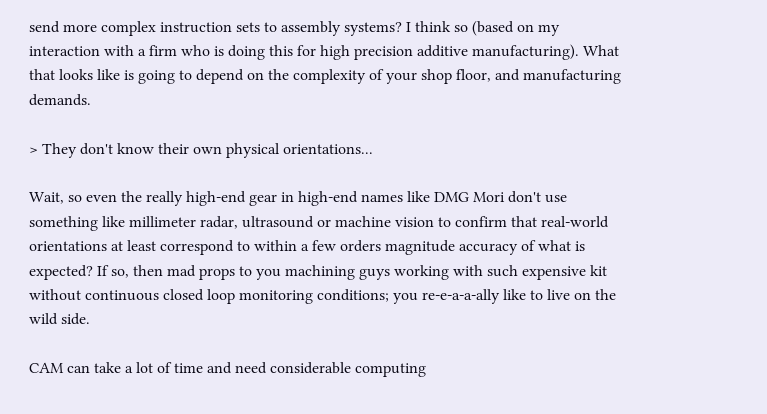send more complex instruction sets to assembly systems? I think so (based on my interaction with a firm who is doing this for high precision additive manufacturing). What that looks like is going to depend on the complexity of your shop floor, and manufacturing demands.

> They don't know their own physical orientations...

Wait, so even the really high-end gear in high-end names like DMG Mori don't use something like millimeter radar, ultrasound or machine vision to confirm that real-world orientations at least correspond to within a few orders magnitude accuracy of what is expected? If so, then mad props to you machining guys working with such expensive kit without continuous closed loop monitoring conditions; you re-e-a-a-ally like to live on the wild side.

CAM can take a lot of time and need considerable computing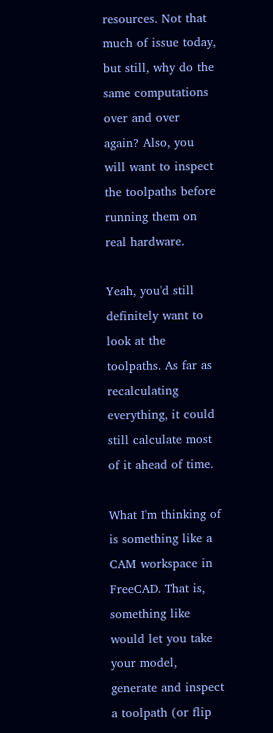resources. Not that much of issue today, but still, why do the same computations over and over again? Also, you will want to inspect the toolpaths before running them on real hardware.

Yeah, you'd still definitely want to look at the toolpaths. As far as recalculating everything, it could still calculate most of it ahead of time.

What I'm thinking of is something like a CAM workspace in FreeCAD. That is, something like would let you take your model, generate and inspect a toolpath (or flip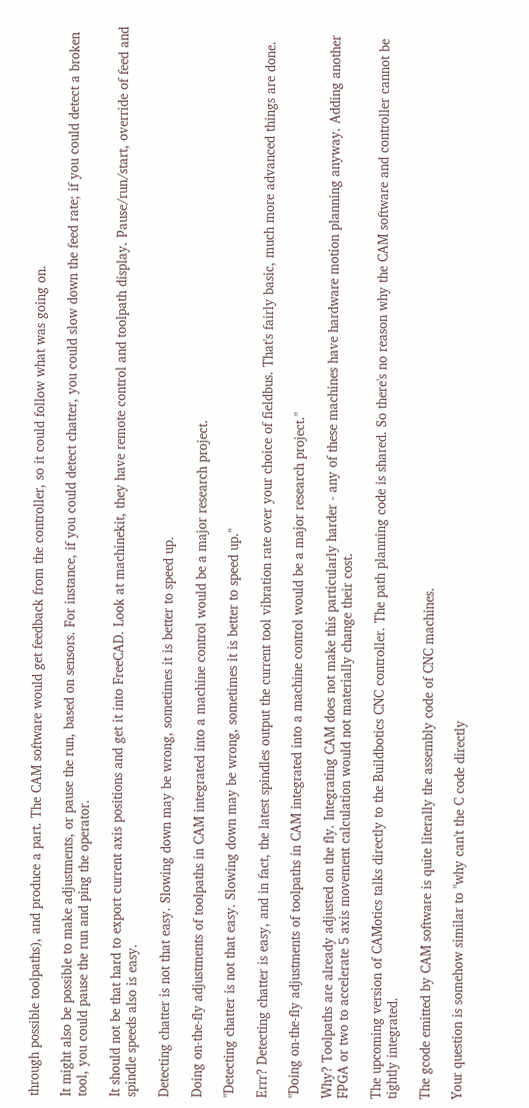through possible toolpaths), and produce a part. The CAM software would get feedback from the controller, so it could follow what was going on.

It might also be possible to make adjustments, or pause the run, based on sensors. For instance, if you could detect chatter, you could slow down the feed rate; if you could detect a broken tool, you could pause the run and ping the operator.

It should not be that hard to export current axis positions and get it into FreeCAD. Look at machinekit, they have remote control and toolpath display. Pause/run/start, override of feed and spindle speeds also is easy.

Detecting chatter is not that easy. Slowing down may be wrong, sometimes it is better to speed up.

Doing on-the-fly adjustments of toolpaths in CAM integrated into a machine control would be a major research project.

"Detecting chatter is not that easy. Slowing down may be wrong, sometimes it is better to speed up."

Errr? Detecting chatter is easy, and in fact, the latest spindles output the current tool vibration rate over your choice of fieldbus. That's fairly basic, much more advanced things are done.

"Doing on-the-fly adjustments of toolpaths in CAM integrated into a machine control would be a major research project."

Why? Toolpaths are already adjusted on the fly. Integrating CAM does not make this particularly harder - any of these machines have hardware motion planning anyway. Adding another FPGA or two to accelerate 5 axis movement calculation would not materially change their cost.

The upcoming version of CAMotics talks directly to the Buildbotics CNC controller. The path planning code is shared. So there's no reason why the CAM software and controller cannot be tightly integrated.

The gcode emitted by CAM software is quite literally the assembly code of CNC machines.

Your question is somehow similar to "why can't the C code directly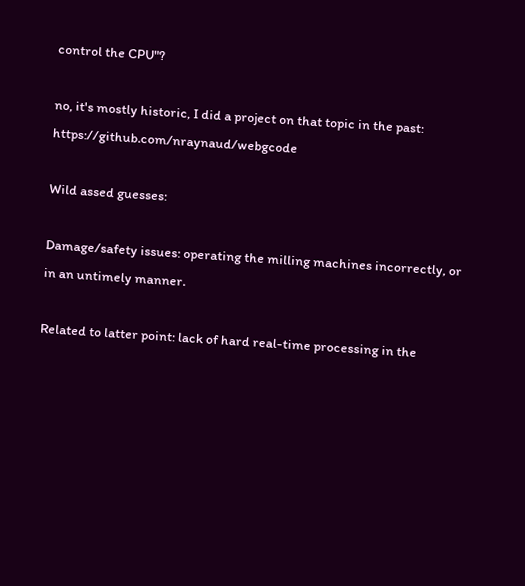control the CPU"?

no, it's mostly historic, I did a project on that topic in the past: https://github.com/nraynaud/webgcode

Wild assed guesses:

Damage/safety issues: operating the milling machines incorrectly, or in an untimely manner.

Related to latter point: lack of hard real-time processing in the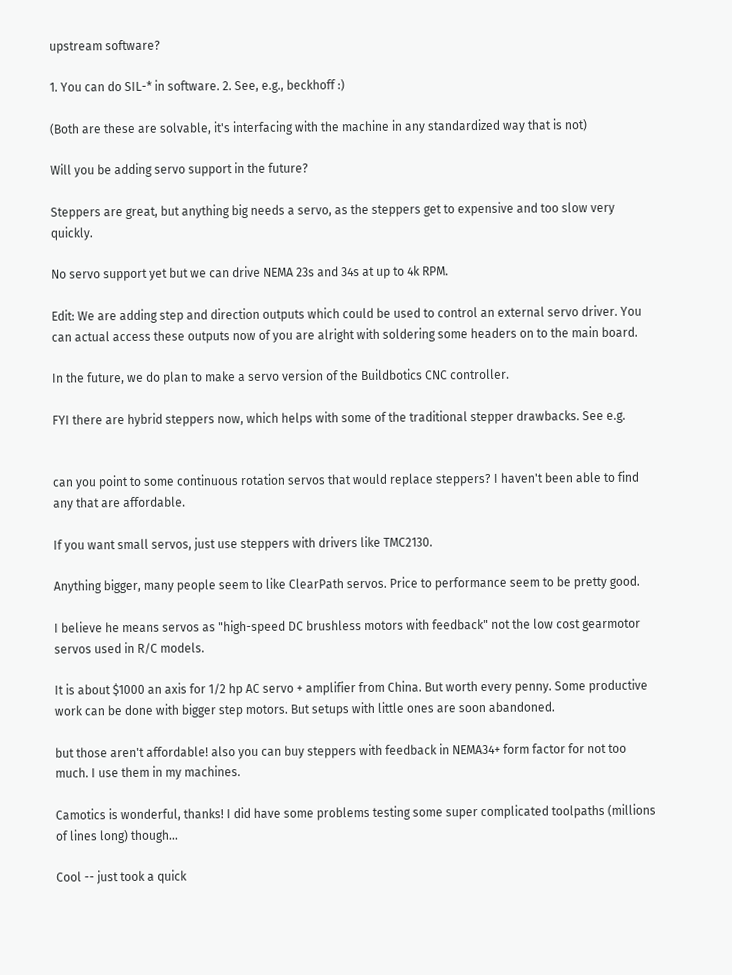upstream software?

1. You can do SIL-* in software. 2. See, e.g., beckhoff :)

(Both are these are solvable, it's interfacing with the machine in any standardized way that is not)

Will you be adding servo support in the future?

Steppers are great, but anything big needs a servo, as the steppers get to expensive and too slow very quickly.

No servo support yet but we can drive NEMA 23s and 34s at up to 4k RPM.

Edit: We are adding step and direction outputs which could be used to control an external servo driver. You can actual access these outputs now of you are alright with soldering some headers on to the main board.

In the future, we do plan to make a servo version of the Buildbotics CNC controller.

FYI there are hybrid steppers now, which helps with some of the traditional stepper drawbacks. See e.g.


can you point to some continuous rotation servos that would replace steppers? I haven't been able to find any that are affordable.

If you want small servos, just use steppers with drivers like TMC2130.

Anything bigger, many people seem to like ClearPath servos. Price to performance seem to be pretty good.

I believe he means servos as "high-speed DC brushless motors with feedback" not the low cost gearmotor servos used in R/C models.

It is about $1000 an axis for 1/2 hp AC servo + amplifier from China. But worth every penny. Some productive work can be done with bigger step motors. But setups with little ones are soon abandoned.

but those aren't affordable! also you can buy steppers with feedback in NEMA34+ form factor for not too much. I use them in my machines.

Camotics is wonderful, thanks! I did have some problems testing some super complicated toolpaths (millions of lines long) though...

Cool -- just took a quick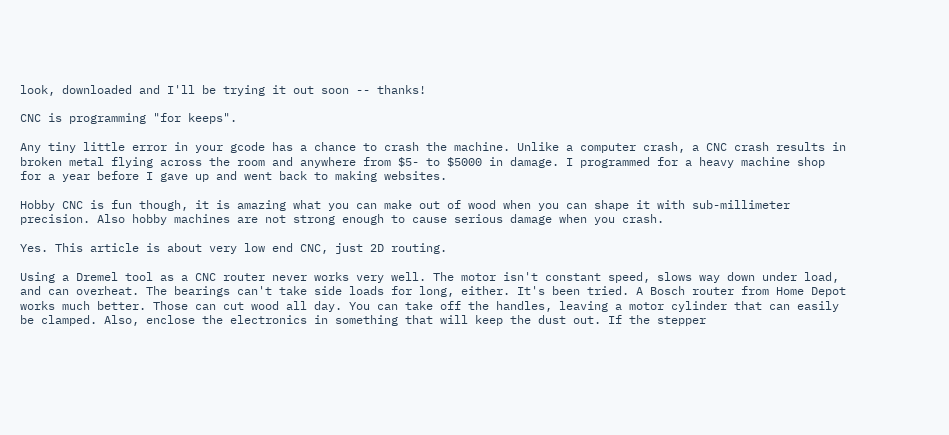look, downloaded and I'll be trying it out soon -- thanks!

CNC is programming "for keeps".

Any tiny little error in your gcode has a chance to crash the machine. Unlike a computer crash, a CNC crash results in broken metal flying across the room and anywhere from $5- to $5000 in damage. I programmed for a heavy machine shop for a year before I gave up and went back to making websites.

Hobby CNC is fun though, it is amazing what you can make out of wood when you can shape it with sub-millimeter precision. Also hobby machines are not strong enough to cause serious damage when you crash.

Yes. This article is about very low end CNC, just 2D routing.

Using a Dremel tool as a CNC router never works very well. The motor isn't constant speed, slows way down under load, and can overheat. The bearings can't take side loads for long, either. It's been tried. A Bosch router from Home Depot works much better. Those can cut wood all day. You can take off the handles, leaving a motor cylinder that can easily be clamped. Also, enclose the electronics in something that will keep the dust out. If the stepper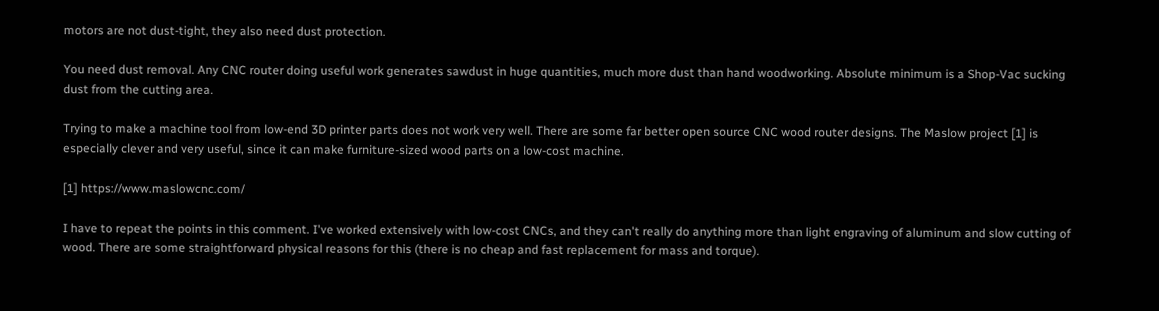motors are not dust-tight, they also need dust protection.

You need dust removal. Any CNC router doing useful work generates sawdust in huge quantities, much more dust than hand woodworking. Absolute minimum is a Shop-Vac sucking dust from the cutting area.

Trying to make a machine tool from low-end 3D printer parts does not work very well. There are some far better open source CNC wood router designs. The Maslow project [1] is especially clever and very useful, since it can make furniture-sized wood parts on a low-cost machine.

[1] https://www.maslowcnc.com/

I have to repeat the points in this comment. I've worked extensively with low-cost CNCs, and they can't really do anything more than light engraving of aluminum and slow cutting of wood. There are some straightforward physical reasons for this (there is no cheap and fast replacement for mass and torque).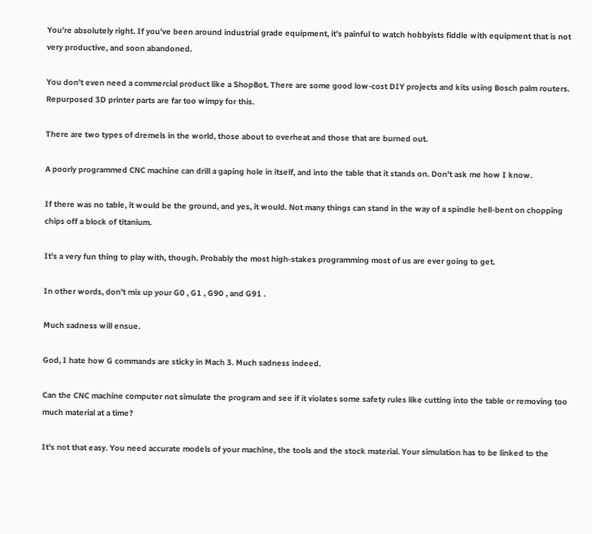You’re absolutely right. If you’ve been around industrial grade equipment, it’s painful to watch hobbyists fiddle with equipment that is not very productive, and soon abandoned.

You don't even need a commercial product like a ShopBot. There are some good low-cost DIY projects and kits using Bosch palm routers. Repurposed 3D printer parts are far too wimpy for this.

There are two types of dremels in the world, those about to overheat and those that are burned out.

A poorly programmed CNC machine can drill a gaping hole in itself, and into the table that it stands on. Don't ask me how I know.

If there was no table, it would be the ground, and yes, it would. Not many things can stand in the way of a spindle hell-bent on chopping chips off a block of titanium.

It's a very fun thing to play with, though. Probably the most high-stakes programming most of us are ever going to get.

In other words, don't mix up your G0 , G1 , G90 , and G91 .

Much sadness will ensue.

God, I hate how G commands are sticky in Mach 3. Much sadness indeed.

Can the CNC machine computer not simulate the program and see if it violates some safety rules like cutting into the table or removing too much material at a time?

It's not that easy. You need accurate models of your machine, the tools and the stock material. Your simulation has to be linked to the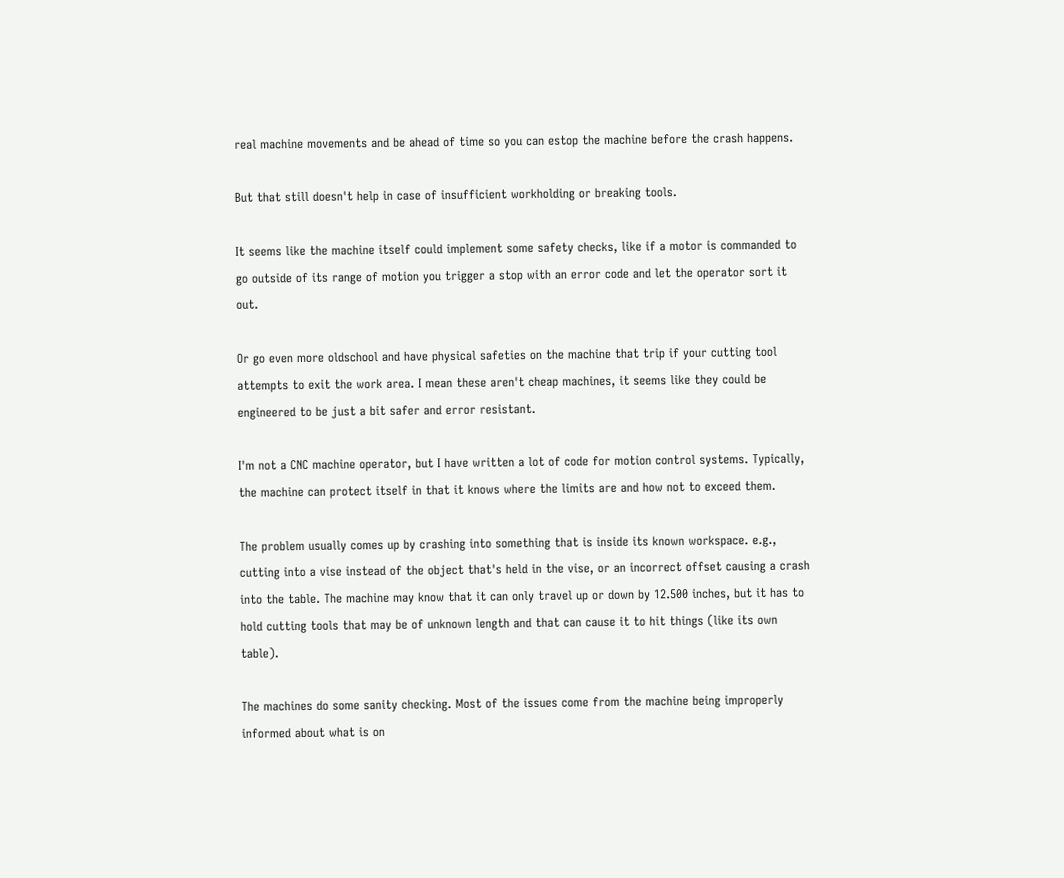real machine movements and be ahead of time so you can estop the machine before the crash happens.

But that still doesn't help in case of insufficient workholding or breaking tools.

It seems like the machine itself could implement some safety checks, like if a motor is commanded to go outside of its range of motion you trigger a stop with an error code and let the operator sort it out.

Or go even more oldschool and have physical safeties on the machine that trip if your cutting tool attempts to exit the work area. I mean these aren't cheap machines, it seems like they could be engineered to be just a bit safer and error resistant.

I'm not a CNC machine operator, but I have written a lot of code for motion control systems. Typically, the machine can protect itself in that it knows where the limits are and how not to exceed them.

The problem usually comes up by crashing into something that is inside its known workspace. e.g., cutting into a vise instead of the object that's held in the vise, or an incorrect offset causing a crash into the table. The machine may know that it can only travel up or down by 12.500 inches, but it has to hold cutting tools that may be of unknown length and that can cause it to hit things (like its own table).

The machines do some sanity checking. Most of the issues come from the machine being improperly informed about what is on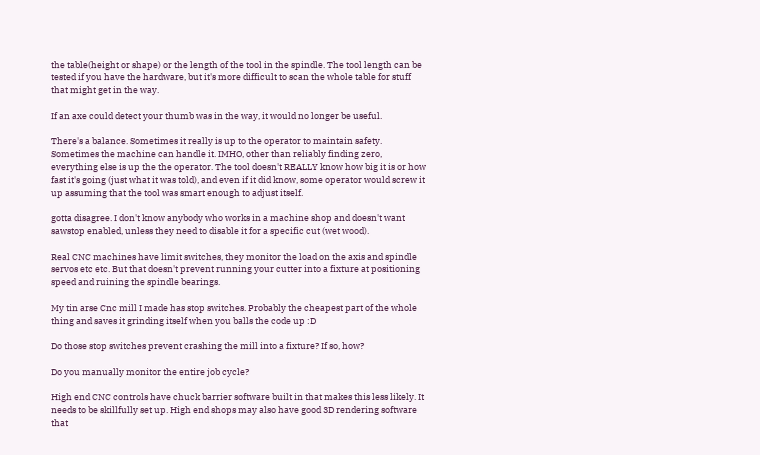the table(height or shape) or the length of the tool in the spindle. The tool length can be tested if you have the hardware, but it's more difficult to scan the whole table for stuff that might get in the way.

If an axe could detect your thumb was in the way, it would no longer be useful.

There's a balance. Sometimes it really is up to the operator to maintain safety. Sometimes the machine can handle it. IMHO, other than reliably finding zero, everything else is up the the operator. The tool doesn't REALLY know how big it is or how fast it's going (just what it was told), and even if it did know, some operator would screw it up assuming that the tool was smart enough to adjust itself.

gotta disagree. I don't know anybody who works in a machine shop and doesn't want sawstop enabled, unless they need to disable it for a specific cut (wet wood).

Real CNC machines have limit switches, they monitor the load on the axis and spindle servos etc etc. But that doesn't prevent running your cutter into a fixture at positioning speed and ruining the spindle bearings.

My tin arse Cnc mill I made has stop switches. Probably the cheapest part of the whole thing and saves it grinding itself when you balls the code up :D

Do those stop switches prevent crashing the mill into a fixture? If so, how?

Do you manually monitor the entire job cycle?

High end CNC controls have chuck barrier software built in that makes this less likely. It needs to be skillfully set up. High end shops may also have good 3D rendering software that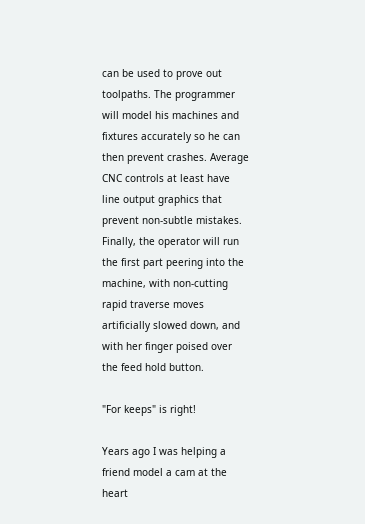can be used to prove out toolpaths. The programmer will model his machines and fixtures accurately so he can then prevent crashes. Average CNC controls at least have line output graphics that prevent non-subtle mistakes. Finally, the operator will run the first part peering into the machine, with non-cutting rapid traverse moves artificially slowed down, and with her finger poised over the feed hold button.

"For keeps" is right!

Years ago I was helping a friend model a cam at the heart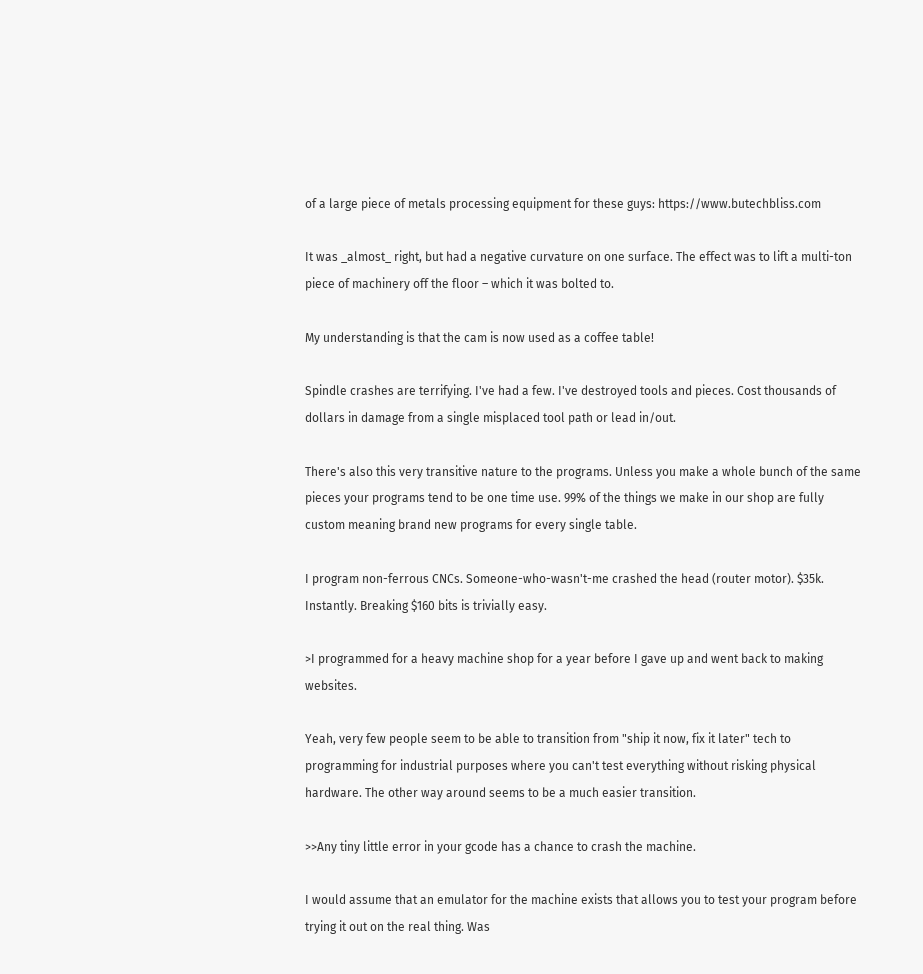of a large piece of metals processing equipment for these guys: https://www.butechbliss.com

It was _almost_ right, but had a negative curvature on one surface. The effect was to lift a multi-ton piece of machinery off the floor – which it was bolted to.

My understanding is that the cam is now used as a coffee table!

Spindle crashes are terrifying. I've had a few. I've destroyed tools and pieces. Cost thousands of dollars in damage from a single misplaced tool path or lead in/out.

There's also this very transitive nature to the programs. Unless you make a whole bunch of the same pieces your programs tend to be one time use. 99% of the things we make in our shop are fully custom meaning brand new programs for every single table.

I program non-ferrous CNCs. Someone-who-wasn't-me crashed the head (router motor). $35k. Instantly. Breaking $160 bits is trivially easy.

>I programmed for a heavy machine shop for a year before I gave up and went back to making websites.

Yeah, very few people seem to be able to transition from "ship it now, fix it later" tech to programming for industrial purposes where you can't test everything without risking physical hardware. The other way around seems to be a much easier transition.

>>Any tiny little error in your gcode has a chance to crash the machine.

I would assume that an emulator for the machine exists that allows you to test your program before trying it out on the real thing. Was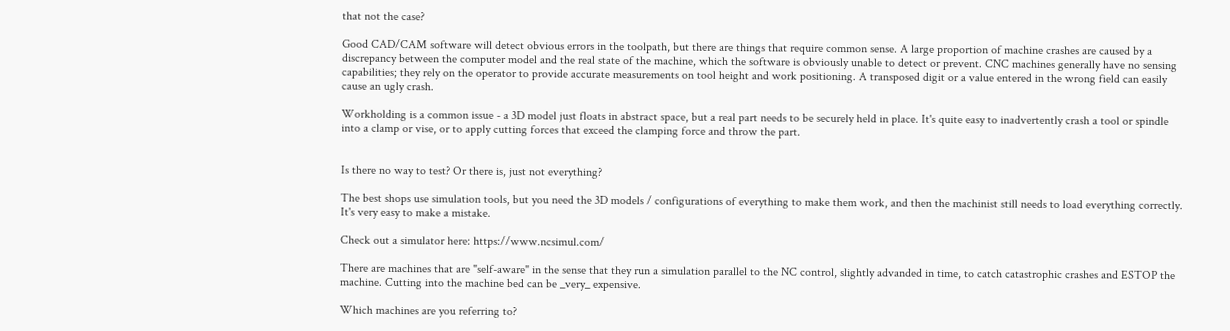that not the case?

Good CAD/CAM software will detect obvious errors in the toolpath, but there are things that require common sense. A large proportion of machine crashes are caused by a discrepancy between the computer model and the real state of the machine, which the software is obviously unable to detect or prevent. CNC machines generally have no sensing capabilities; they rely on the operator to provide accurate measurements on tool height and work positioning. A transposed digit or a value entered in the wrong field can easily cause an ugly crash.

Workholding is a common issue - a 3D model just floats in abstract space, but a real part needs to be securely held in place. It's quite easy to inadvertently crash a tool or spindle into a clamp or vise, or to apply cutting forces that exceed the clamping force and throw the part.


Is there no way to test? Or there is, just not everything?

The best shops use simulation tools, but you need the 3D models / configurations of everything to make them work, and then the machinist still needs to load everything correctly. It's very easy to make a mistake.

Check out a simulator here: https://www.ncsimul.com/

There are machines that are "self-aware" in the sense that they run a simulation parallel to the NC control, slightly advanded in time, to catch catastrophic crashes and ESTOP the machine. Cutting into the machine bed can be _very_ expensive.

Which machines are you referring to?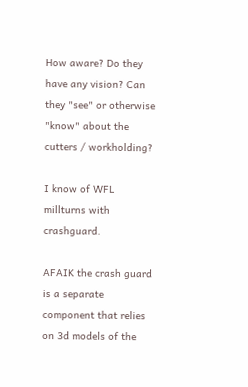How aware? Do they have any vision? Can they "see" or otherwise "know" about the cutters / workholding?

I know of WFL millturns with crashguard.

AFAIK the crash guard is a separate component that relies on 3d models of the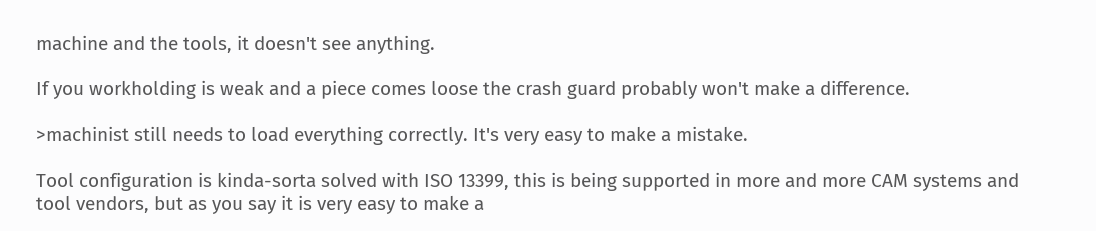machine and the tools, it doesn't see anything.

If you workholding is weak and a piece comes loose the crash guard probably won't make a difference.

>machinist still needs to load everything correctly. It's very easy to make a mistake.

Tool configuration is kinda-sorta solved with ISO 13399, this is being supported in more and more CAM systems and tool vendors, but as you say it is very easy to make a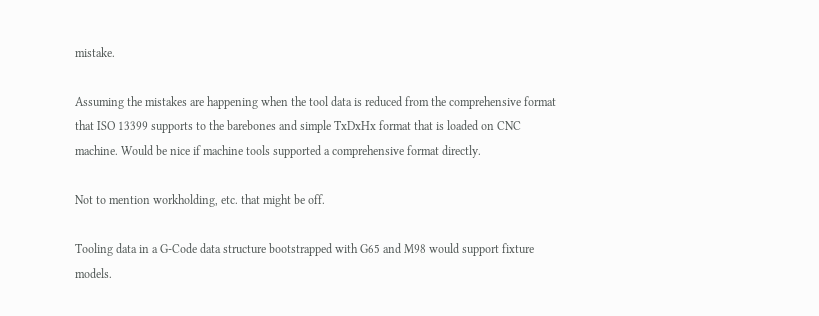mistake.

Assuming the mistakes are happening when the tool data is reduced from the comprehensive format that ISO 13399 supports to the barebones and simple TxDxHx format that is loaded on CNC machine. Would be nice if machine tools supported a comprehensive format directly.

Not to mention workholding, etc. that might be off.

Tooling data in a G-Code data structure bootstrapped with G65 and M98 would support fixture models.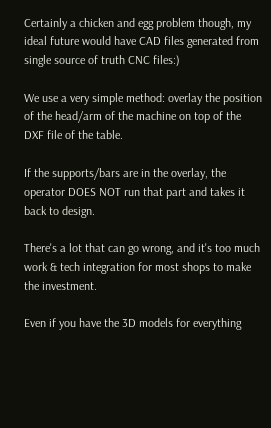Certainly a chicken and egg problem though, my ideal future would have CAD files generated from single source of truth CNC files:)

We use a very simple method: overlay the position of the head/arm of the machine on top of the DXF file of the table.

If the supports/bars are in the overlay, the operator DOES NOT run that part and takes it back to design.

There's a lot that can go wrong, and it's too much work & tech integration for most shops to make the investment.

Even if you have the 3D models for everything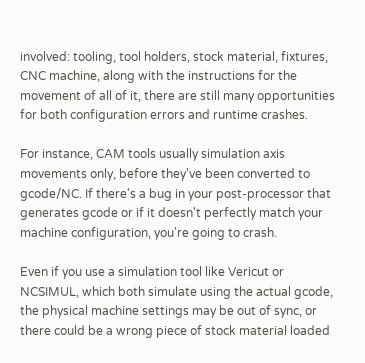involved: tooling, tool holders, stock material, fixtures, CNC machine, along with the instructions for the movement of all of it, there are still many opportunities for both configuration errors and runtime crashes.

For instance, CAM tools usually simulation axis movements only, before they've been converted to gcode/NC. If there's a bug in your post-processor that generates gcode or if it doesn't perfectly match your machine configuration, you're going to crash.

Even if you use a simulation tool like Vericut or NCSIMUL, which both simulate using the actual gcode, the physical machine settings may be out of sync, or there could be a wrong piece of stock material loaded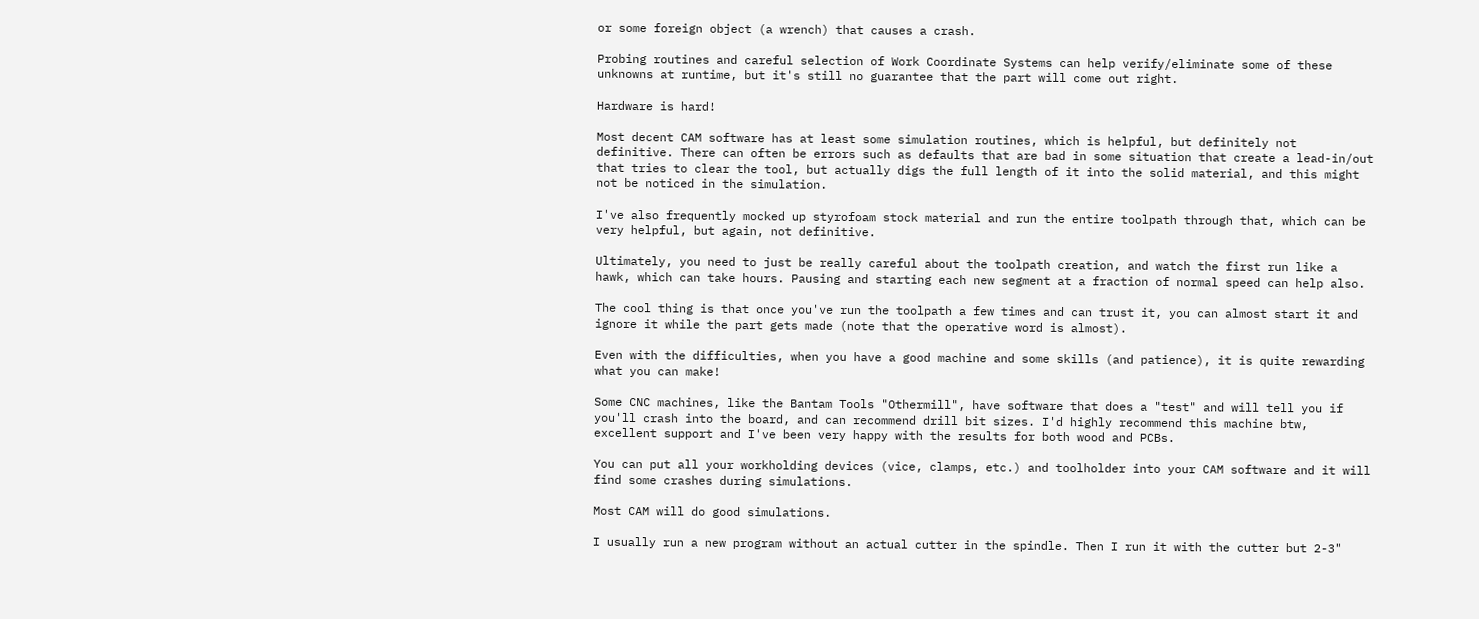or some foreign object (a wrench) that causes a crash.

Probing routines and careful selection of Work Coordinate Systems can help verify/eliminate some of these unknowns at runtime, but it's still no guarantee that the part will come out right.

Hardware is hard!

Most decent CAM software has at least some simulation routines, which is helpful, but definitely not definitive. There can often be errors such as defaults that are bad in some situation that create a lead-in/out that tries to clear the tool, but actually digs the full length of it into the solid material, and this might not be noticed in the simulation.

I've also frequently mocked up styrofoam stock material and run the entire toolpath through that, which can be very helpful, but again, not definitive.

Ultimately, you need to just be really careful about the toolpath creation, and watch the first run like a hawk, which can take hours. Pausing and starting each new segment at a fraction of normal speed can help also.

The cool thing is that once you've run the toolpath a few times and can trust it, you can almost start it and ignore it while the part gets made (note that the operative word is almost).

Even with the difficulties, when you have a good machine and some skills (and patience), it is quite rewarding what you can make!

Some CNC machines, like the Bantam Tools "Othermill", have software that does a "test" and will tell you if you'll crash into the board, and can recommend drill bit sizes. I'd highly recommend this machine btw, excellent support and I've been very happy with the results for both wood and PCBs.

You can put all your workholding devices (vice, clamps, etc.) and toolholder into your CAM software and it will find some crashes during simulations.

Most CAM will do good simulations.

I usually run a new program without an actual cutter in the spindle. Then I run it with the cutter but 2-3"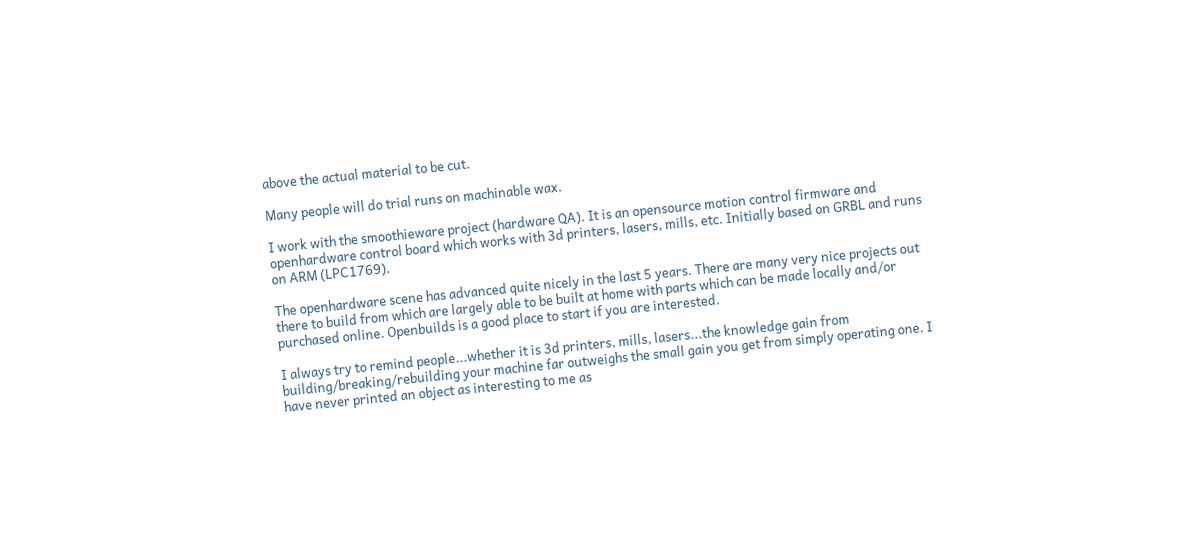above the actual material to be cut.

Many people will do trial runs on machinable wax.

I work with the smoothieware project (hardware QA). It is an opensource motion control firmware and openhardware control board which works with 3d printers, lasers, mills, etc. Initially based on GRBL and runs on ARM (LPC1769).

The openhardware scene has advanced quite nicely in the last 5 years. There are many very nice projects out there to build from which are largely able to be built at home with parts which can be made locally and/or purchased online. Openbuilds is a good place to start if you are interested.

I always try to remind people...whether it is 3d printers, mills, lasers...the knowledge gain from building/breaking/rebuilding your machine far outweighs the small gain you get from simply operating one. I have never printed an object as interesting to me as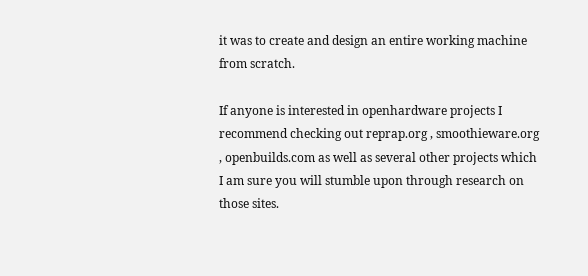it was to create and design an entire working machine from scratch.

If anyone is interested in openhardware projects I recommend checking out reprap.org , smoothieware.org , openbuilds.com as well as several other projects which I am sure you will stumble upon through research on those sites.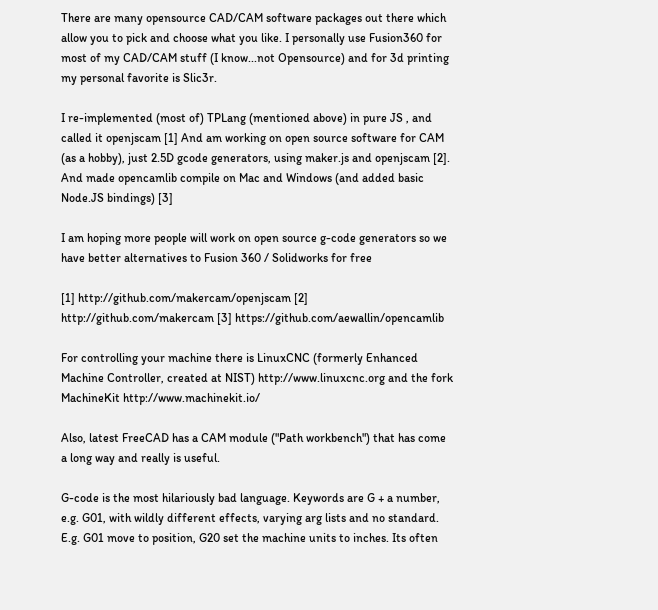There are many opensource CAD/CAM software packages out there which allow you to pick and choose what you like. I personally use Fusion360 for most of my CAD/CAM stuff (I know...not Opensource) and for 3d printing my personal favorite is Slic3r.

I re-implemented (most of) TPLang (mentioned above) in pure JS , and called it openjscam [1] And am working on open source software for CAM (as a hobby), just 2.5D gcode generators, using maker.js and openjscam [2]. And made opencamlib compile on Mac and Windows (and added basic Node.JS bindings) [3]

I am hoping more people will work on open source g-code generators so we have better alternatives to Fusion 360 / Solidworks for free

[1] http://github.com/makercam/openjscam [2] http://github.com/makercam [3] https://github.com/aewallin/opencamlib

For controlling your machine there is LinuxCNC (formerly Enhanced Machine Controller, created at NIST) http://www.linuxcnc.org and the fork MachineKit http://www.machinekit.io/

Also, latest FreeCAD has a CAM module ("Path workbench") that has come a long way and really is useful.

G-code is the most hilariously bad language. Keywords are G + a number, e.g. G01, with wildly different effects, varying arg lists and no standard. E.g. G01 move to position, G20 set the machine units to inches. Its often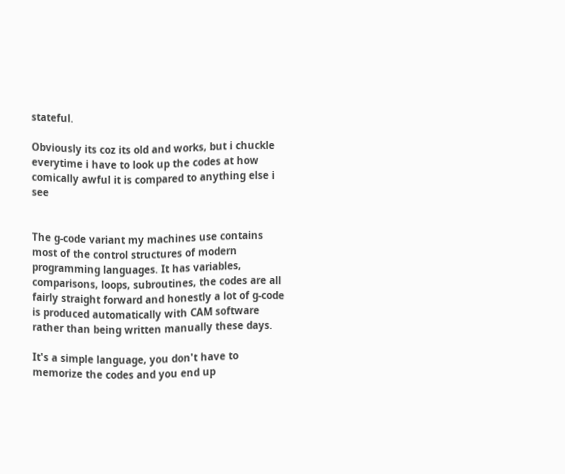stateful.

Obviously its coz its old and works, but i chuckle everytime i have to look up the codes at how comically awful it is compared to anything else i see


The g-code variant my machines use contains most of the control structures of modern programming languages. It has variables, comparisons, loops, subroutines, the codes are all fairly straight forward and honestly a lot of g-code is produced automatically with CAM software rather than being written manually these days.

It's a simple language, you don't have to memorize the codes and you end up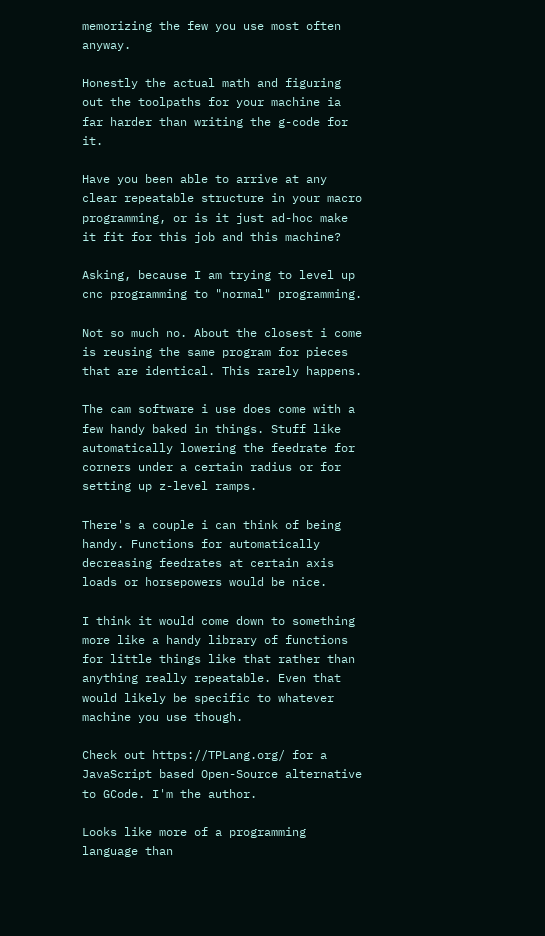memorizing the few you use most often anyway.

Honestly the actual math and figuring out the toolpaths for your machine ia far harder than writing the g-code for it.

Have you been able to arrive at any clear repeatable structure in your macro programming, or is it just ad-hoc make it fit for this job and this machine?

Asking, because I am trying to level up cnc programming to "normal" programming.

Not so much no. About the closest i come is reusing the same program for pieces that are identical. This rarely happens.

The cam software i use does come with a few handy baked in things. Stuff like automatically lowering the feedrate for corners under a certain radius or for setting up z-level ramps.

There's a couple i can think of being handy. Functions for automatically decreasing feedrates at certain axis loads or horsepowers would be nice.

I think it would come down to something more like a handy library of functions for little things like that rather than anything really repeatable. Even that would likely be specific to whatever machine you use though.

Check out https://TPLang.org/ for a JavaScript based Open-Source alternative to GCode. I'm the author.

Looks like more of a programming language than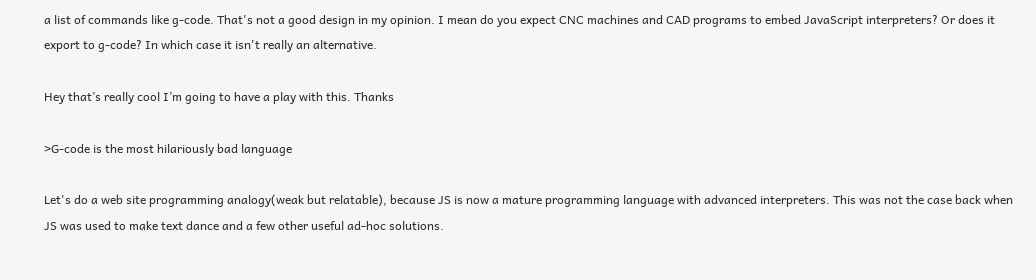a list of commands like g-code. That's not a good design in my opinion. I mean do you expect CNC machines and CAD programs to embed JavaScript interpreters? Or does it export to g-code? In which case it isn't really an alternative.

Hey that’s really cool I’m going to have a play with this. Thanks

>G-code is the most hilariously bad language

Let's do a web site programming analogy(weak but relatable), because JS is now a mature programming language with advanced interpreters. This was not the case back when JS was used to make text dance and a few other useful ad-hoc solutions.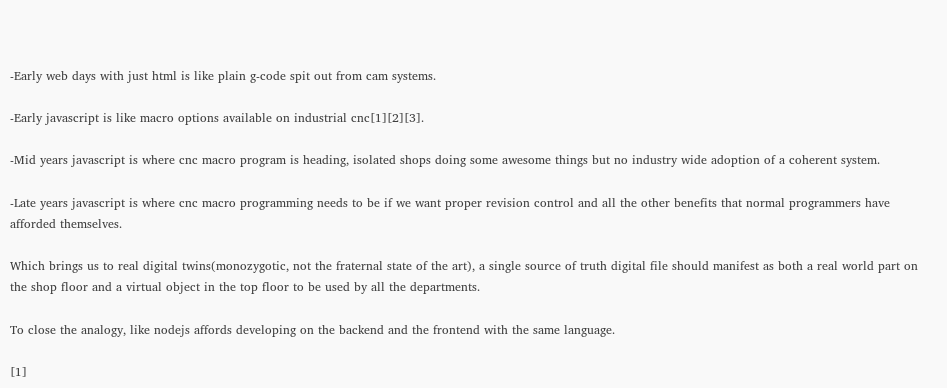-Early web days with just html is like plain g-code spit out from cam systems.

-Early javascript is like macro options available on industrial cnc[1][2][3].

-Mid years javascript is where cnc macro program is heading, isolated shops doing some awesome things but no industry wide adoption of a coherent system.

-Late years javascript is where cnc macro programming needs to be if we want proper revision control and all the other benefits that normal programmers have afforded themselves.

Which brings us to real digital twins(monozygotic, not the fraternal state of the art), a single source of truth digital file should manifest as both a real world part on the shop floor and a virtual object in the top floor to be used by all the departments.

To close the analogy, like nodejs affords developing on the backend and the frontend with the same language.

[1]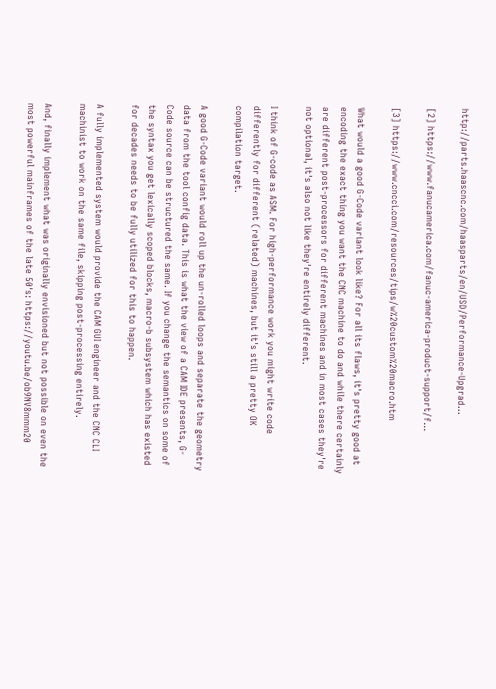http://parts.haascnc.com/haasparts/en/USD/Performance-Upgrad...

[2] https://www.fanucamerica.com/fanuc-america-product-support/f...

[3] https://www.cncci.com/resources/tips/w%20custom%20macro.htm

What would a good G-Code variant look like? For all its flaws, it's pretty good at encoding the exact thing you want the CNC machine to do and while there certainly are different post-processors for different machines and in most cases they're not optional, it's also not like they're entirely different.

I think of G-code as ASM. For high-performance work you might write code differently for different (related) machines, but it's still a pretty OK compilation target.

A good G-Code variant would roll up the un-rolled loops and separate the geometry data from the tool config data. This is what the view of a CAM IDE presents, G-Code source can be structured the same. If you change the semantics on some of the syntax you get lexically scoped blocks, macro-b subsystem which has existed for decades needs to be fully utilized for this to happen.

A fully implemented system would provide the CAM GUI engineer and the CNC CLI machinist to work on the same file, skipping post-processing entirely.

And, finally implement what was originally envisioned but not possible on even the most powerful mainframes of the late 50's: https://youtu.be/ob9NV8mmm20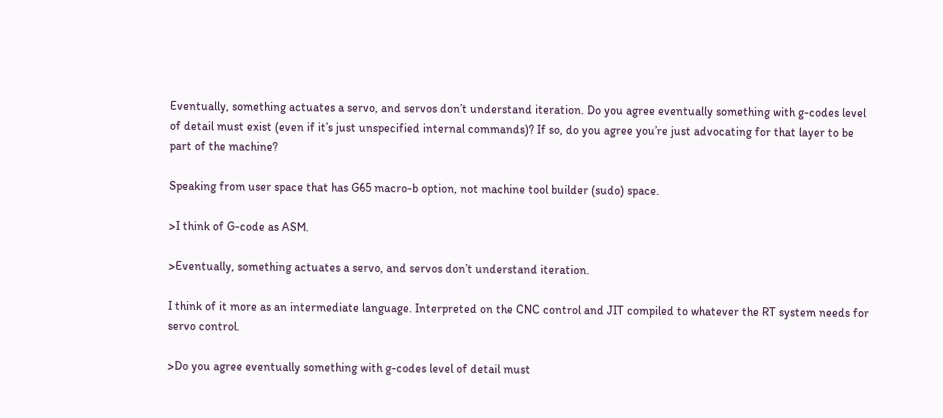Eventually, something actuates a servo, and servos don’t understand iteration. Do you agree eventually something with g-codes level of detail must exist (even if it’s just unspecified internal commands)? If so, do you agree you’re just advocating for that layer to be part of the machine?

Speaking from user space that has G65 macro-b option, not machine tool builder (sudo) space.

>I think of G-code as ASM.

>Eventually, something actuates a servo, and servos don’t understand iteration.

I think of it more as an intermediate language. Interpreted on the CNC control and JIT compiled to whatever the RT system needs for servo control.

>Do you agree eventually something with g-codes level of detail must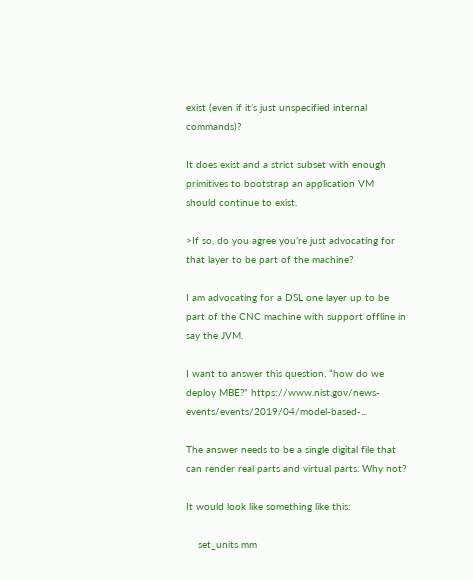exist (even if it’s just unspecified internal commands)?

It does exist and a strict subset with enough primitives to bootstrap an application VM should continue to exist.

>If so, do you agree you’re just advocating for that layer to be part of the machine?

I am advocating for a DSL one layer up to be part of the CNC machine with support offline in say the JVM.

I want to answer this question, “how do we deploy MBE?” https://www.nist.gov/news-events/events/2019/04/model-based-...

The answer needs to be a single digital file that can render real parts and virtual parts. Why not?

It would look like something like this:

    set_units mm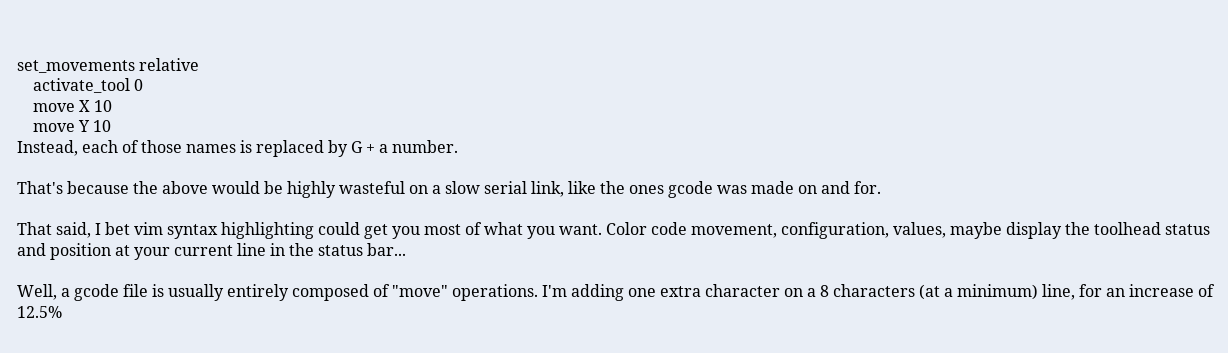set_movements relative
    activate_tool 0
    move X 10
    move Y 10
Instead, each of those names is replaced by G + a number.

That's because the above would be highly wasteful on a slow serial link, like the ones gcode was made on and for.

That said, I bet vim syntax highlighting could get you most of what you want. Color code movement, configuration, values, maybe display the toolhead status and position at your current line in the status bar...

Well, a gcode file is usually entirely composed of "move" operations. I'm adding one extra character on a 8 characters (at a minimum) line, for an increase of 12.5%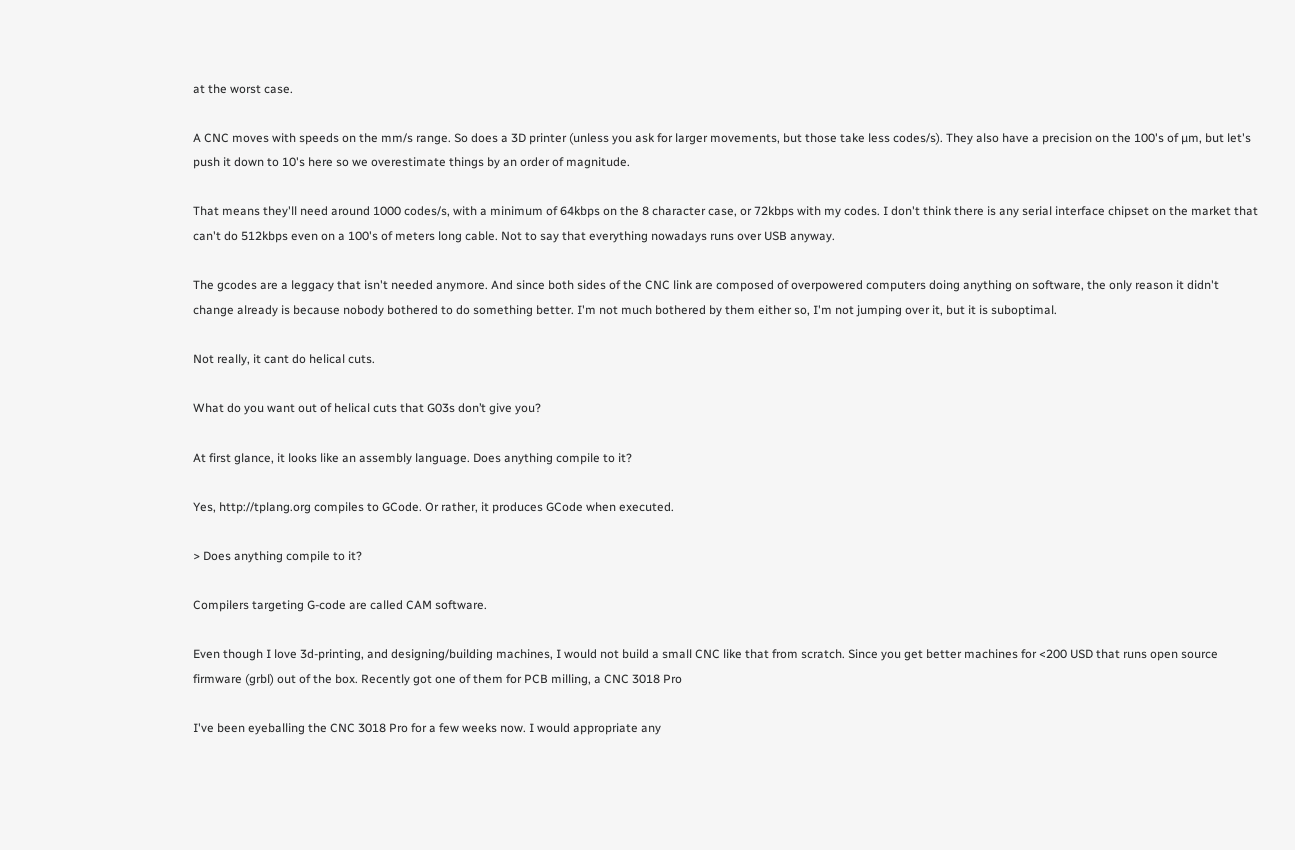at the worst case.

A CNC moves with speeds on the mm/s range. So does a 3D printer (unless you ask for larger movements, but those take less codes/s). They also have a precision on the 100's of µm, but let's push it down to 10's here so we overestimate things by an order of magnitude.

That means they'll need around 1000 codes/s, with a minimum of 64kbps on the 8 character case, or 72kbps with my codes. I don't think there is any serial interface chipset on the market that can't do 512kbps even on a 100's of meters long cable. Not to say that everything nowadays runs over USB anyway.

The gcodes are a leggacy that isn't needed anymore. And since both sides of the CNC link are composed of overpowered computers doing anything on software, the only reason it didn't change already is because nobody bothered to do something better. I'm not much bothered by them either so, I'm not jumping over it, but it is suboptimal.

Not really, it cant do helical cuts.

What do you want out of helical cuts that G03s don’t give you?

At first glance, it looks like an assembly language. Does anything compile to it?

Yes, http://tplang.org compiles to GCode. Or rather, it produces GCode when executed.

> Does anything compile to it?

Compilers targeting G-code are called CAM software.

Even though I love 3d-printing, and designing/building machines, I would not build a small CNC like that from scratch. Since you get better machines for <200 USD that runs open source firmware (grbl) out of the box. Recently got one of them for PCB milling, a CNC 3018 Pro

I've been eyeballing the CNC 3018 Pro for a few weeks now. I would appropriate any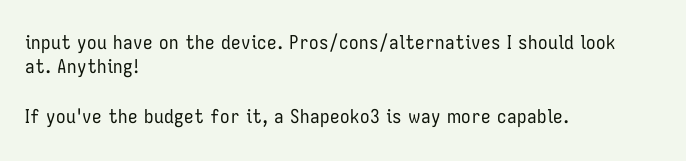input you have on the device. Pros/cons/alternatives I should look at. Anything!

If you've the budget for it, a Shapeoko3 is way more capable.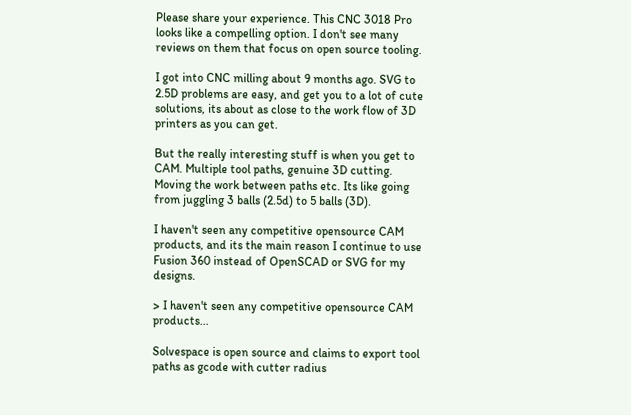Please share your experience. This CNC 3018 Pro looks like a compelling option. I don't see many reviews on them that focus on open source tooling.

I got into CNC milling about 9 months ago. SVG to 2.5D problems are easy, and get you to a lot of cute solutions, its about as close to the work flow of 3D printers as you can get.

But the really interesting stuff is when you get to CAM. Multiple tool paths, genuine 3D cutting. Moving the work between paths etc. Its like going from juggling 3 balls (2.5d) to 5 balls (3D).

I haven't seen any competitive opensource CAM products, and its the main reason I continue to use Fusion 360 instead of OpenSCAD or SVG for my designs.

> I haven't seen any competitive opensource CAM products...

Solvespace is open source and claims to export tool paths as gcode with cutter radius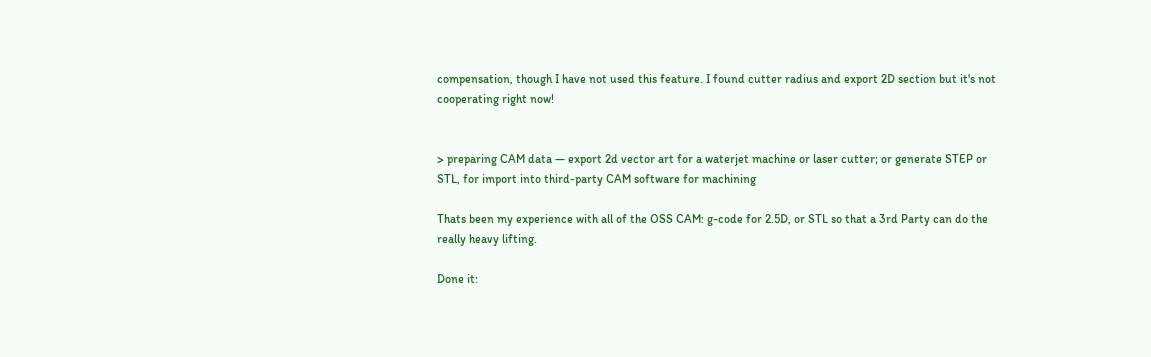compensation, though I have not used this feature. I found cutter radius and export 2D section but it's not cooperating right now!


> preparing CAM data — export 2d vector art for a waterjet machine or laser cutter; or generate STEP or STL, for import into third-party CAM software for machining

Thats been my experience with all of the OSS CAM: g-code for 2.5D, or STL so that a 3rd Party can do the really heavy lifting.

Done it: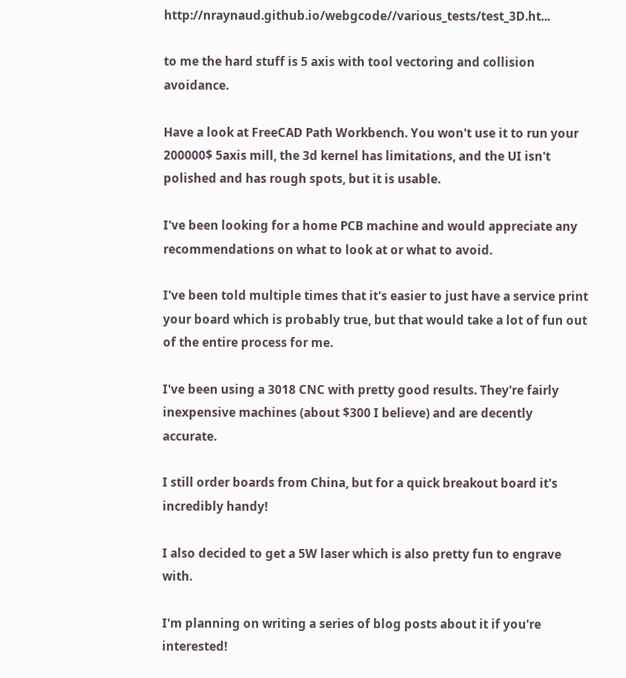http://nraynaud.github.io/webgcode//various_tests/test_3D.ht...

to me the hard stuff is 5 axis with tool vectoring and collision avoidance.

Have a look at FreeCAD Path Workbench. You won't use it to run your 200000$ 5axis mill, the 3d kernel has limitations, and the UI isn't polished and has rough spots, but it is usable.

I've been looking for a home PCB machine and would appreciate any recommendations on what to look at or what to avoid.

I've been told multiple times that it's easier to just have a service print your board which is probably true, but that would take a lot of fun out of the entire process for me.

I've been using a 3018 CNC with pretty good results. They're fairly inexpensive machines (about $300 I believe) and are decently accurate.

I still order boards from China, but for a quick breakout board it's incredibly handy!

I also decided to get a 5W laser which is also pretty fun to engrave with.

I'm planning on writing a series of blog posts about it if you're interested!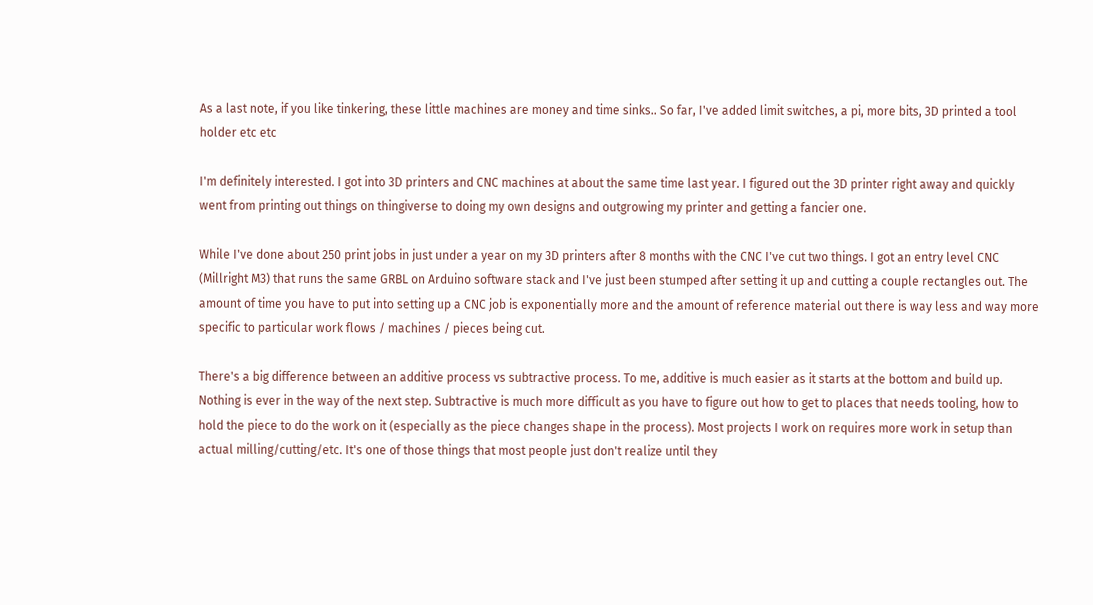As a last note, if you like tinkering, these little machines are money and time sinks.. So far, I've added limit switches, a pi, more bits, 3D printed a tool holder etc etc

I'm definitely interested. I got into 3D printers and CNC machines at about the same time last year. I figured out the 3D printer right away and quickly went from printing out things on thingiverse to doing my own designs and outgrowing my printer and getting a fancier one.

While I've done about 250 print jobs in just under a year on my 3D printers after 8 months with the CNC I've cut two things. I got an entry level CNC (Millright M3) that runs the same GRBL on Arduino software stack and I've just been stumped after setting it up and cutting a couple rectangles out. The amount of time you have to put into setting up a CNC job is exponentially more and the amount of reference material out there is way less and way more specific to particular work flows / machines / pieces being cut.

There's a big difference between an additive process vs subtractive process. To me, additive is much easier as it starts at the bottom and build up. Nothing is ever in the way of the next step. Subtractive is much more difficult as you have to figure out how to get to places that needs tooling, how to hold the piece to do the work on it (especially as the piece changes shape in the process). Most projects I work on requires more work in setup than actual milling/cutting/etc. It's one of those things that most people just don't realize until they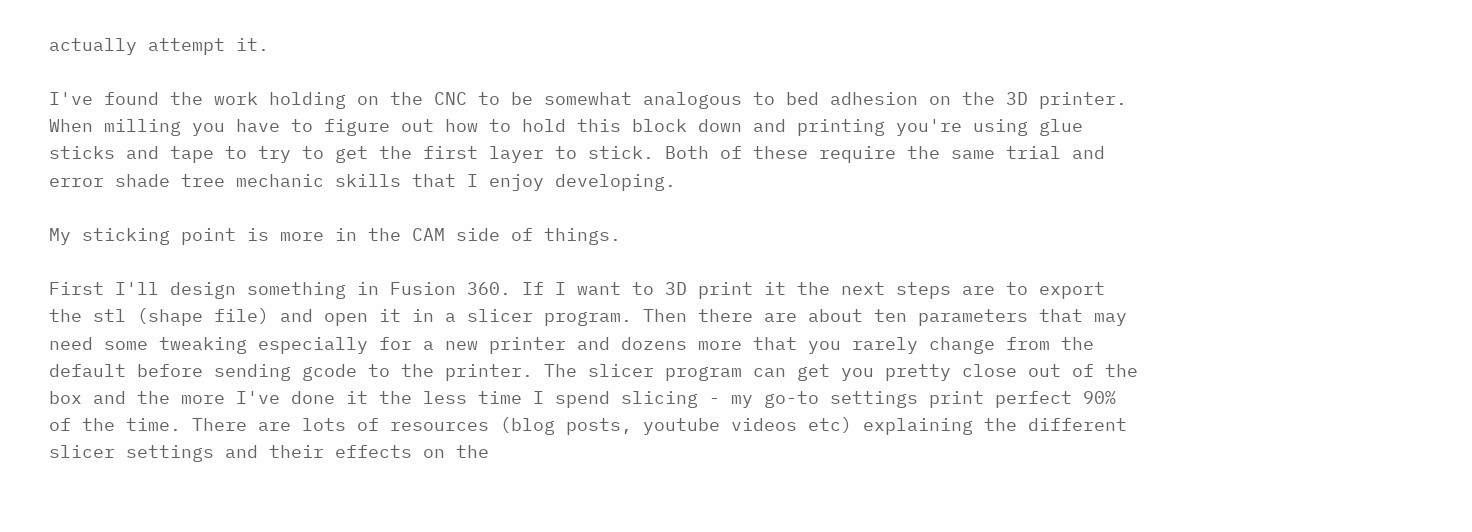actually attempt it.

I've found the work holding on the CNC to be somewhat analogous to bed adhesion on the 3D printer. When milling you have to figure out how to hold this block down and printing you're using glue sticks and tape to try to get the first layer to stick. Both of these require the same trial and error shade tree mechanic skills that I enjoy developing.

My sticking point is more in the CAM side of things.

First I'll design something in Fusion 360. If I want to 3D print it the next steps are to export the stl (shape file) and open it in a slicer program. Then there are about ten parameters that may need some tweaking especially for a new printer and dozens more that you rarely change from the default before sending gcode to the printer. The slicer program can get you pretty close out of the box and the more I've done it the less time I spend slicing - my go-to settings print perfect 90% of the time. There are lots of resources (blog posts, youtube videos etc) explaining the different slicer settings and their effects on the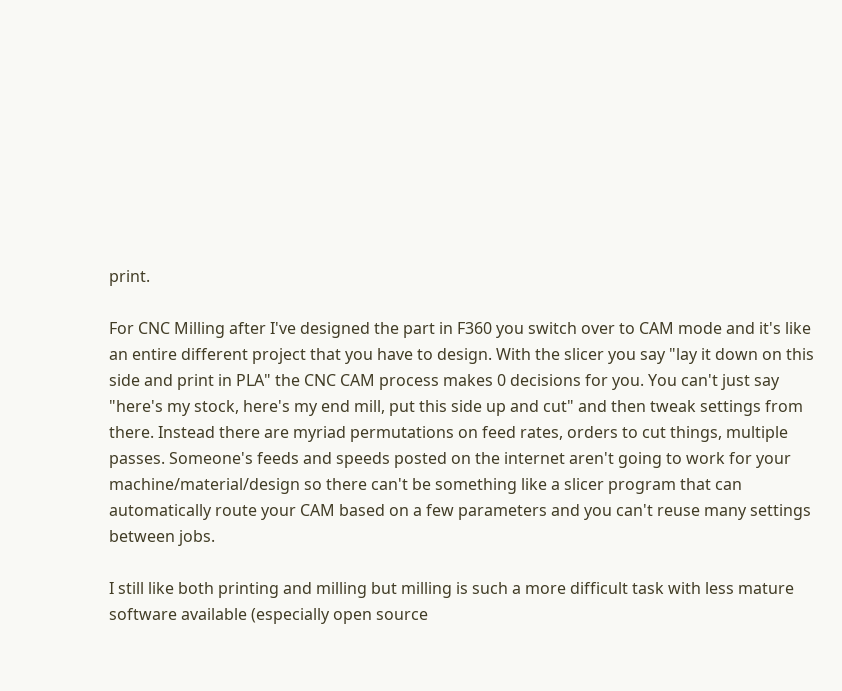print.

For CNC Milling after I've designed the part in F360 you switch over to CAM mode and it's like an entire different project that you have to design. With the slicer you say "lay it down on this side and print in PLA" the CNC CAM process makes 0 decisions for you. You can't just say "here's my stock, here's my end mill, put this side up and cut" and then tweak settings from there. Instead there are myriad permutations on feed rates, orders to cut things, multiple passes. Someone's feeds and speeds posted on the internet aren't going to work for your machine/material/design so there can't be something like a slicer program that can automatically route your CAM based on a few parameters and you can't reuse many settings between jobs.

I still like both printing and milling but milling is such a more difficult task with less mature software available (especially open source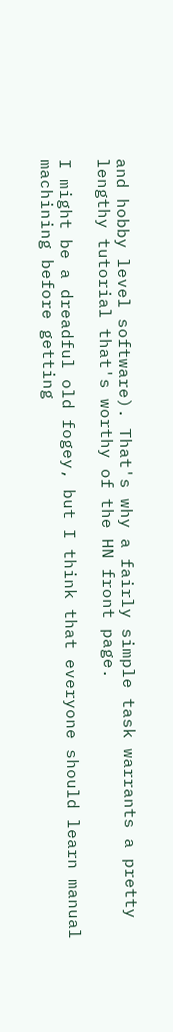and hobby level software). That's why a fairly simple task warrants a pretty lengthy tutorial that's worthy of the HN front page.

I might be a dreadful old fogey, but I think that everyone should learn manual machining before getting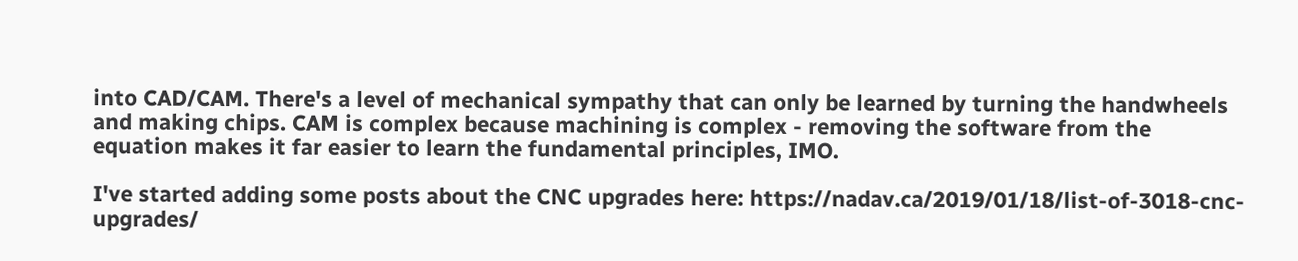into CAD/CAM. There's a level of mechanical sympathy that can only be learned by turning the handwheels and making chips. CAM is complex because machining is complex - removing the software from the equation makes it far easier to learn the fundamental principles, IMO.

I've started adding some posts about the CNC upgrades here: https://nadav.ca/2019/01/18/list-of-3018-cnc-upgrades/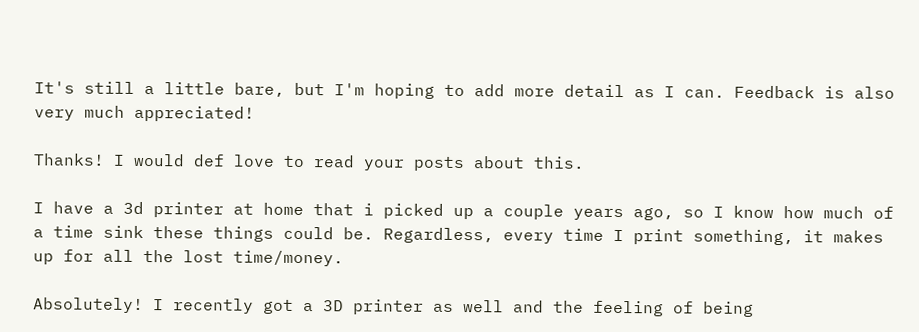It's still a little bare, but I'm hoping to add more detail as I can. Feedback is also very much appreciated!

Thanks! I would def love to read your posts about this.

I have a 3d printer at home that i picked up a couple years ago, so I know how much of a time sink these things could be. Regardless, every time I print something, it makes up for all the lost time/money.

Absolutely! I recently got a 3D printer as well and the feeling of being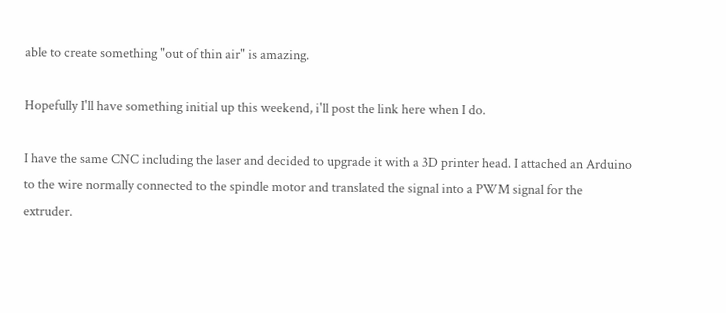able to create something "out of thin air" is amazing.

Hopefully I'll have something initial up this weekend, i'll post the link here when I do.

I have the same CNC including the laser and decided to upgrade it with a 3D printer head. I attached an Arduino to the wire normally connected to the spindle motor and translated the signal into a PWM signal for the extruder.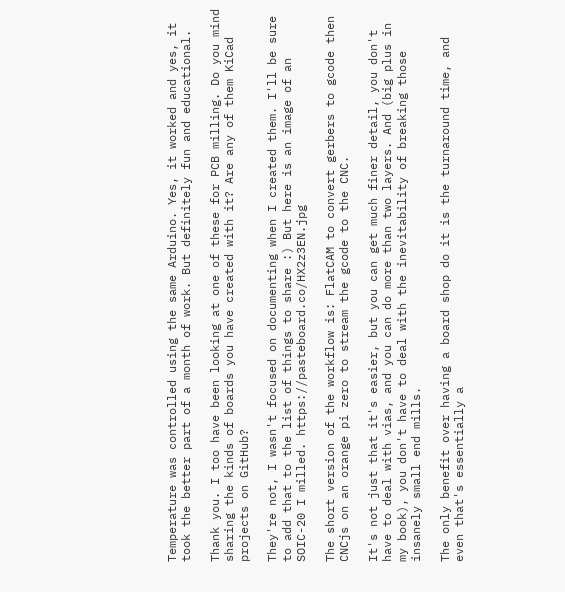Temperature was controlled using the same Arduino. Yes, it worked and yes, it took the better part of a month of work. But definitely fun and educational.

Thank you. I too have been looking at one of these for PCB milling. Do you mind sharing the kinds of boards you have created with it? Are any of them KiCad projects on GitHub?

They're not, I wasn't focused on documenting when I created them. I'll be sure to add that to the list of things to share :) But here is an image of an SOIC-20 I milled. https://pasteboard.co/HX2z3EN.jpg

The short version of the workflow is: FlatCAM to convert gerbers to gcode then CNCjs on an orange pi zero to stream the gcode to the CNC.

It's not just that it's easier, but you can get much finer detail, you don't have to deal with vias, and you can do more than two layers. And (big plus in my book), you don't have to deal with the inevitability of breaking those insanely small end mills.

The only benefit over having a board shop do it is the turnaround time, and even that's essentially a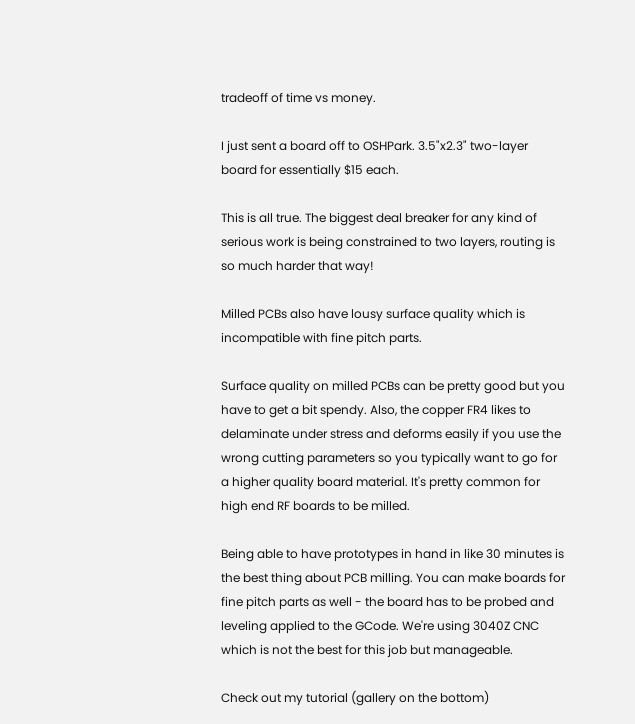tradeoff of time vs money.

I just sent a board off to OSHPark. 3.5"x2.3" two-layer board for essentially $15 each.

This is all true. The biggest deal breaker for any kind of serious work is being constrained to two layers, routing is so much harder that way!

Milled PCBs also have lousy surface quality which is incompatible with fine pitch parts.

Surface quality on milled PCBs can be pretty good but you have to get a bit spendy. Also, the copper FR4 likes to delaminate under stress and deforms easily if you use the wrong cutting parameters so you typically want to go for a higher quality board material. It's pretty common for high end RF boards to be milled.

Being able to have prototypes in hand in like 30 minutes is the best thing about PCB milling. You can make boards for fine pitch parts as well - the board has to be probed and leveling applied to the GCode. We're using 3040Z CNC which is not the best for this job but manageable.

Check out my tutorial (gallery on the bottom)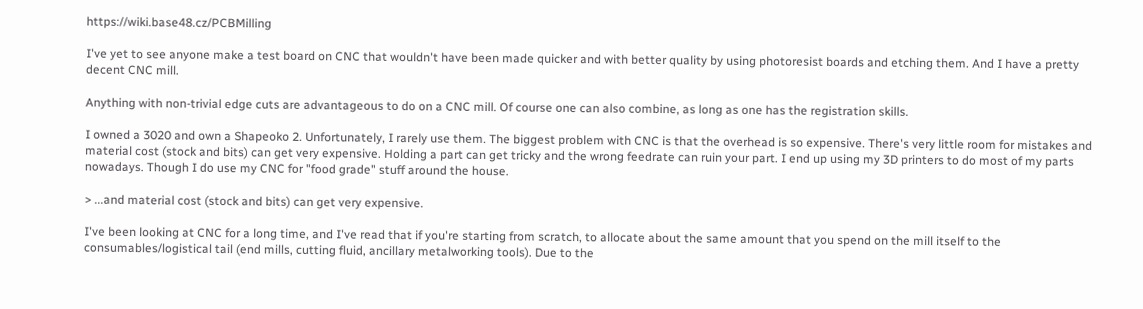https://wiki.base48.cz/PCBMilling

I've yet to see anyone make a test board on CNC that wouldn't have been made quicker and with better quality by using photoresist boards and etching them. And I have a pretty decent CNC mill.

Anything with non-trivial edge cuts are advantageous to do on a CNC mill. Of course one can also combine, as long as one has the registration skills.

I owned a 3020 and own a Shapeoko 2. Unfortunately, I rarely use them. The biggest problem with CNC is that the overhead is so expensive. There's very little room for mistakes and material cost (stock and bits) can get very expensive. Holding a part can get tricky and the wrong feedrate can ruin your part. I end up using my 3D printers to do most of my parts nowadays. Though I do use my CNC for "food grade" stuff around the house.

> ...and material cost (stock and bits) can get very expensive.

I've been looking at CNC for a long time, and I've read that if you're starting from scratch, to allocate about the same amount that you spend on the mill itself to the consumables/logistical tail (end mills, cutting fluid, ancillary metalworking tools). Due to the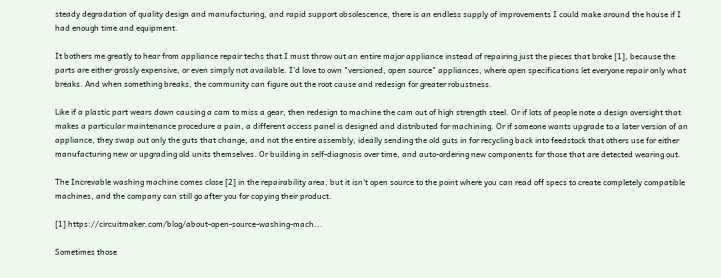steady degradation of quality design and manufacturing, and rapid support obsolescence, there is an endless supply of improvements I could make around the house if I had enough time and equipment.

It bothers me greatly to hear from appliance repair techs that I must throw out an entire major appliance instead of repairing just the pieces that broke [1], because the parts are either grossly expensive, or even simply not available. I'd love to own "versioned, open source" appliances, where open specifications let everyone repair only what breaks. And when something breaks, the community can figure out the root cause and redesign for greater robustness.

Like if a plastic part wears down causing a cam to miss a gear, then redesign to machine the cam out of high strength steel. Or if lots of people note a design oversight that makes a particular maintenance procedure a pain, a different access panel is designed and distributed for machining. Or if someone wants upgrade to a later version of an appliance, they swap out only the guts that change, and not the entire assembly, ideally sending the old guts in for recycling back into feedstock that others use for either manufacturing new or upgrading old units themselves. Or building in self-diagnosis over time, and auto-ordering new components for those that are detected wearing out.

The Increvable washing machine comes close [2] in the repairability area, but it isn't open source to the point where you can read off specs to create completely compatible machines, and the company can still go after you for copying their product.

[1] https://circuitmaker.com/blog/about-open-source-washing-mach...

Sometimes those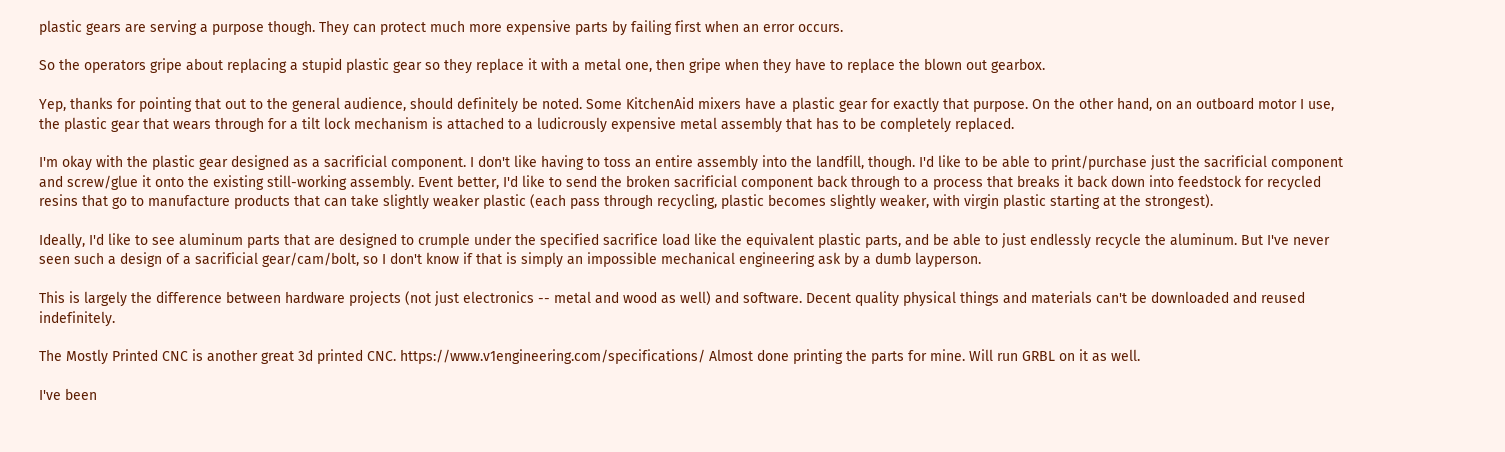plastic gears are serving a purpose though. They can protect much more expensive parts by failing first when an error occurs.

So the operators gripe about replacing a stupid plastic gear so they replace it with a metal one, then gripe when they have to replace the blown out gearbox.

Yep, thanks for pointing that out to the general audience, should definitely be noted. Some KitchenAid mixers have a plastic gear for exactly that purpose. On the other hand, on an outboard motor I use, the plastic gear that wears through for a tilt lock mechanism is attached to a ludicrously expensive metal assembly that has to be completely replaced.

I'm okay with the plastic gear designed as a sacrificial component. I don't like having to toss an entire assembly into the landfill, though. I'd like to be able to print/purchase just the sacrificial component and screw/glue it onto the existing still-working assembly. Event better, I'd like to send the broken sacrificial component back through to a process that breaks it back down into feedstock for recycled resins that go to manufacture products that can take slightly weaker plastic (each pass through recycling, plastic becomes slightly weaker, with virgin plastic starting at the strongest).

Ideally, I'd like to see aluminum parts that are designed to crumple under the specified sacrifice load like the equivalent plastic parts, and be able to just endlessly recycle the aluminum. But I've never seen such a design of a sacrificial gear/cam/bolt, so I don't know if that is simply an impossible mechanical engineering ask by a dumb layperson.

This is largely the difference between hardware projects (not just electronics -- metal and wood as well) and software. Decent quality physical things and materials can't be downloaded and reused indefinitely.

The Mostly Printed CNC is another great 3d printed CNC. https://www.v1engineering.com/specifications/ Almost done printing the parts for mine. Will run GRBL on it as well.

I've been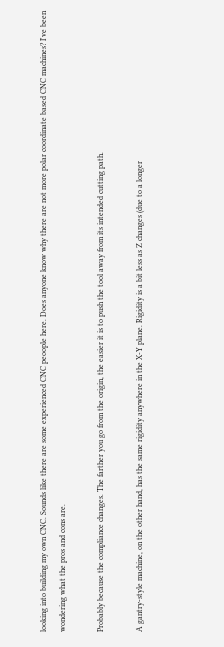looking into building my own CNC. Sounds like there are some experienced CNC peoople here. Does anyone know why there are not more polar coordinate based CNC machines? I've been wondering what the pros and cons are.

Probably because the compliance changes. The farther you go from the origin, the easier it is to push the tool away from its intended cutting path.

A gantry-style machine, on the other hand, has the same rigidity anywhere in the X-Y plane. Rigidity is a bit less as Z changes (due to a longer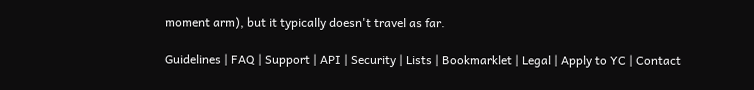moment arm), but it typically doesn't travel as far.

Guidelines | FAQ | Support | API | Security | Lists | Bookmarklet | Legal | Apply to YC | Contact